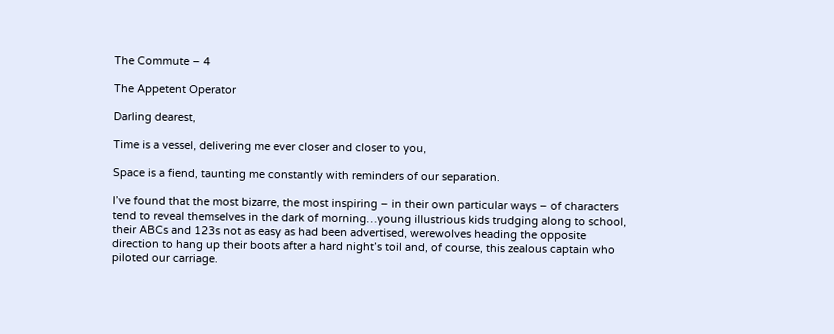The Commute – 4

The Appetent Operator

Darling dearest,

Time is a vessel, delivering me ever closer and closer to you,

Space is a fiend, taunting me constantly with reminders of our separation.

I’ve found that the most bizarre, the most inspiring – in their own particular ways – of characters tend to reveal themselves in the dark of morning…young illustrious kids trudging along to school, their ABCs and 123s not as easy as had been advertised, werewolves heading the opposite direction to hang up their boots after a hard night’s toil and, of course, this zealous captain who piloted our carriage.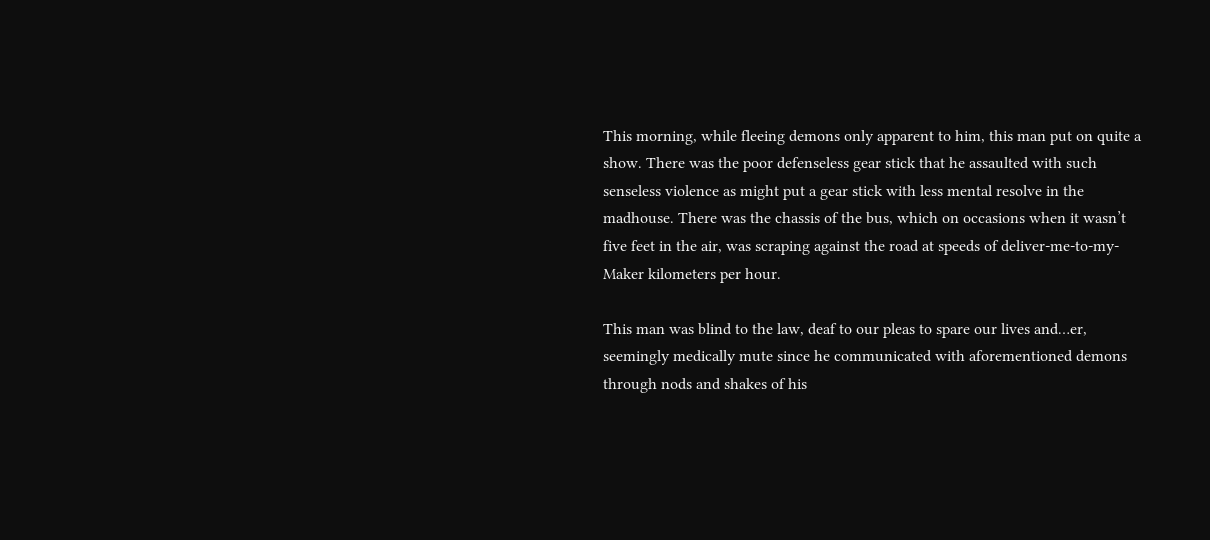This morning, while fleeing demons only apparent to him, this man put on quite a show. There was the poor defenseless gear stick that he assaulted with such senseless violence as might put a gear stick with less mental resolve in the madhouse. There was the chassis of the bus, which on occasions when it wasn’t five feet in the air, was scraping against the road at speeds of deliver-me-to-my-Maker kilometers per hour.

This man was blind to the law, deaf to our pleas to spare our lives and…er, seemingly medically mute since he communicated with aforementioned demons through nods and shakes of his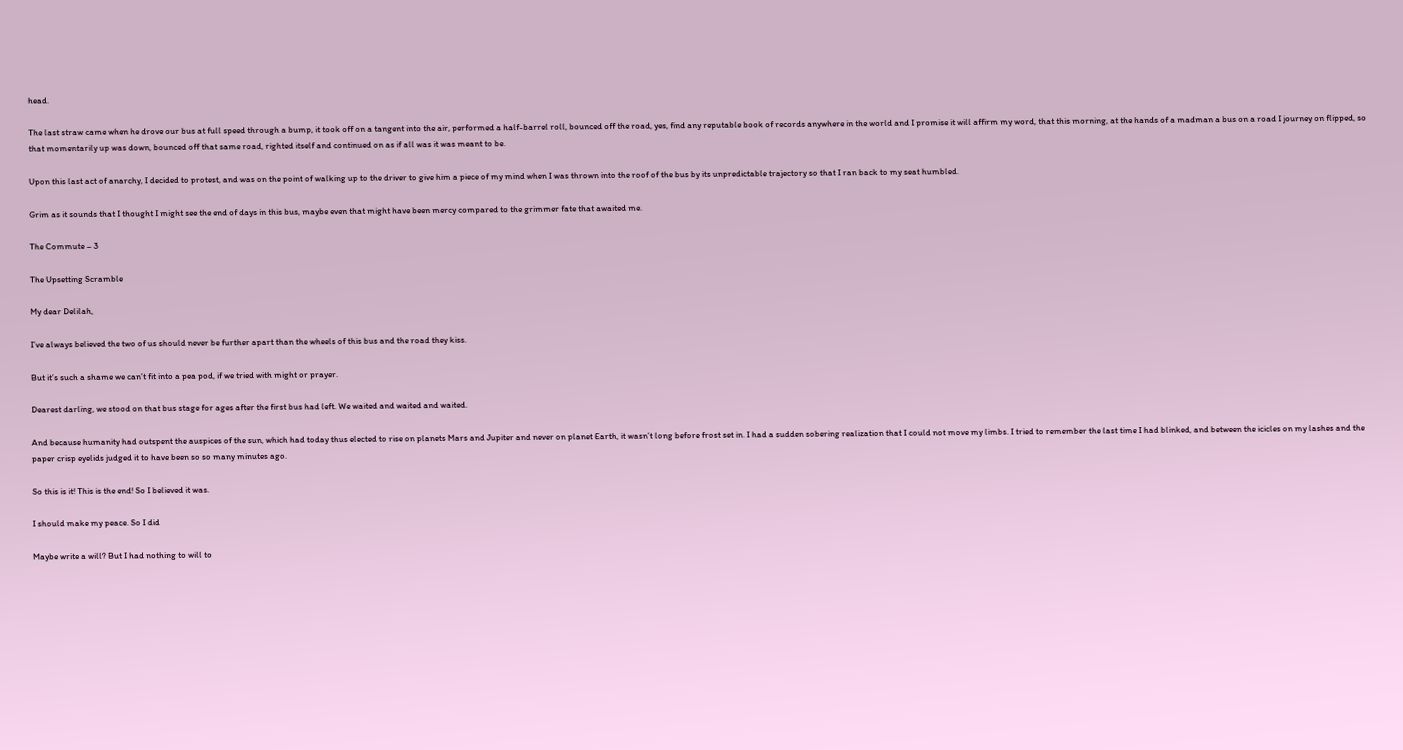head.

The last straw came when he drove our bus at full speed through a bump, it took off on a tangent into the air, performed a half-barrel roll, bounced off the road, yes, find any reputable book of records anywhere in the world and I promise it will affirm my word, that this morning, at the hands of a madman a bus on a road I journey on flipped, so that momentarily up was down, bounced off that same road, righted itself and continued on as if all was it was meant to be.

Upon this last act of anarchy, I decided to protest, and was on the point of walking up to the driver to give him a piece of my mind when I was thrown into the roof of the bus by its unpredictable trajectory so that I ran back to my seat humbled.

Grim as it sounds that I thought I might see the end of days in this bus, maybe even that might have been mercy compared to the grimmer fate that awaited me.

The Commute – 3

The Upsetting Scramble

My dear Delilah,

I’ve always believed the two of us should never be further apart than the wheels of this bus and the road they kiss.

But it’s such a shame we can’t fit into a pea pod, if we tried with might or prayer.

Dearest darling, we stood on that bus stage for ages after the first bus had left. We waited and waited and waited.

And because humanity had outspent the auspices of the sun, which had today thus elected to rise on planets Mars and Jupiter and never on planet Earth, it wasn’t long before frost set in. I had a sudden sobering realization that I could not move my limbs. I tried to remember the last time I had blinked, and between the icicles on my lashes and the paper crisp eyelids judged it to have been so so many minutes ago.

So this is it! This is the end! So I believed it was.

I should make my peace. So I did

Maybe write a will? But I had nothing to will to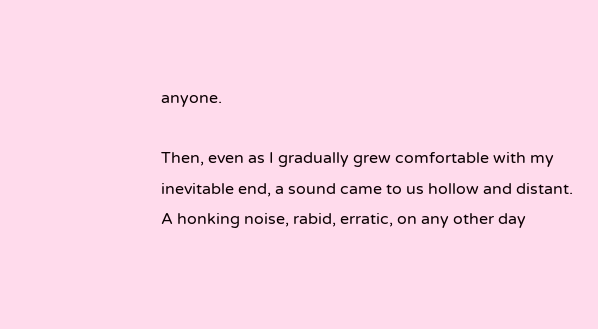anyone.

Then, even as I gradually grew comfortable with my inevitable end, a sound came to us hollow and distant. A honking noise, rabid, erratic, on any other day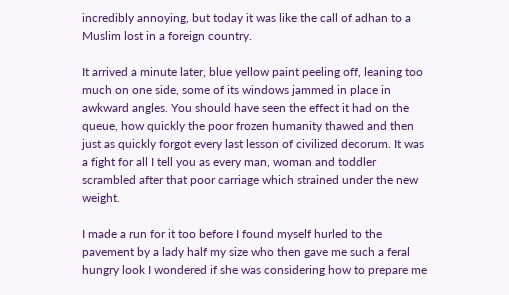incredibly annoying, but today it was like the call of adhan to a Muslim lost in a foreign country.

It arrived a minute later, blue yellow paint peeling off, leaning too much on one side, some of its windows jammed in place in awkward angles. You should have seen the effect it had on the queue, how quickly the poor frozen humanity thawed and then just as quickly forgot every last lesson of civilized decorum. It was a fight for all I tell you as every man, woman and toddler scrambled after that poor carriage which strained under the new weight.

I made a run for it too before I found myself hurled to the pavement by a lady half my size who then gave me such a feral hungry look I wondered if she was considering how to prepare me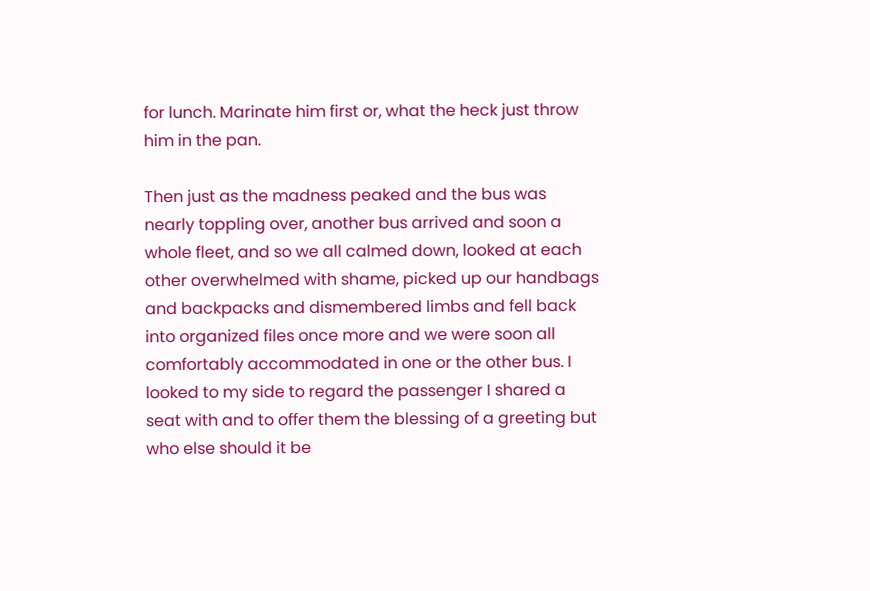for lunch. Marinate him first or, what the heck just throw him in the pan.

Then just as the madness peaked and the bus was nearly toppling over, another bus arrived and soon a whole fleet, and so we all calmed down, looked at each other overwhelmed with shame, picked up our handbags and backpacks and dismembered limbs and fell back into organized files once more and we were soon all comfortably accommodated in one or the other bus. I looked to my side to regard the passenger I shared a seat with and to offer them the blessing of a greeting but who else should it be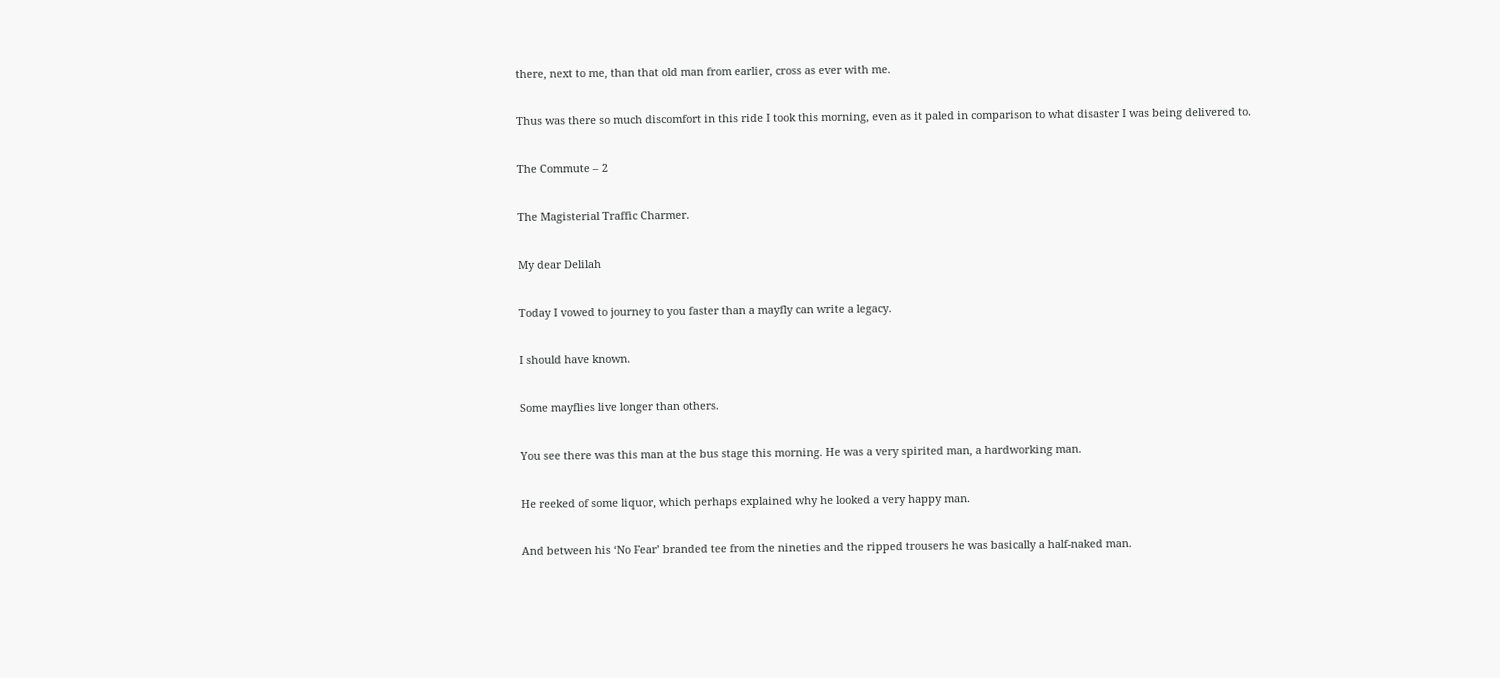there, next to me, than that old man from earlier, cross as ever with me.

Thus was there so much discomfort in this ride I took this morning, even as it paled in comparison to what disaster I was being delivered to.

The Commute – 2

The Magisterial Traffic Charmer.

My dear Delilah

Today I vowed to journey to you faster than a mayfly can write a legacy.

I should have known.

Some mayflies live longer than others.

You see there was this man at the bus stage this morning. He was a very spirited man, a hardworking man.

He reeked of some liquor, which perhaps explained why he looked a very happy man.

And between his ‘No Fear’ branded tee from the nineties and the ripped trousers he was basically a half-naked man.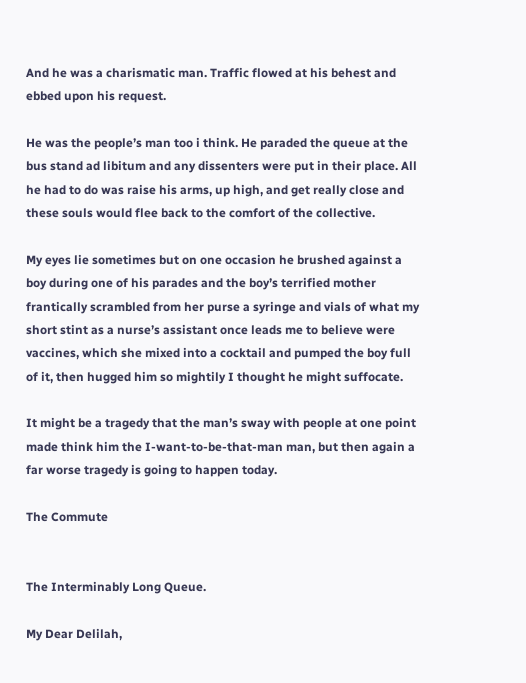And he was a charismatic man. Traffic flowed at his behest and ebbed upon his request.

He was the people’s man too i think. He paraded the queue at the bus stand ad libitum and any dissenters were put in their place. All he had to do was raise his arms, up high, and get really close and these souls would flee back to the comfort of the collective.

My eyes lie sometimes but on one occasion he brushed against a boy during one of his parades and the boy’s terrified mother frantically scrambled from her purse a syringe and vials of what my short stint as a nurse’s assistant once leads me to believe were vaccines, which she mixed into a cocktail and pumped the boy full of it, then hugged him so mightily I thought he might suffocate.

It might be a tragedy that the man’s sway with people at one point made think him the I-want-to-be-that-man man, but then again a far worse tragedy is going to happen today.

The Commute


The Interminably Long Queue.

My Dear Delilah,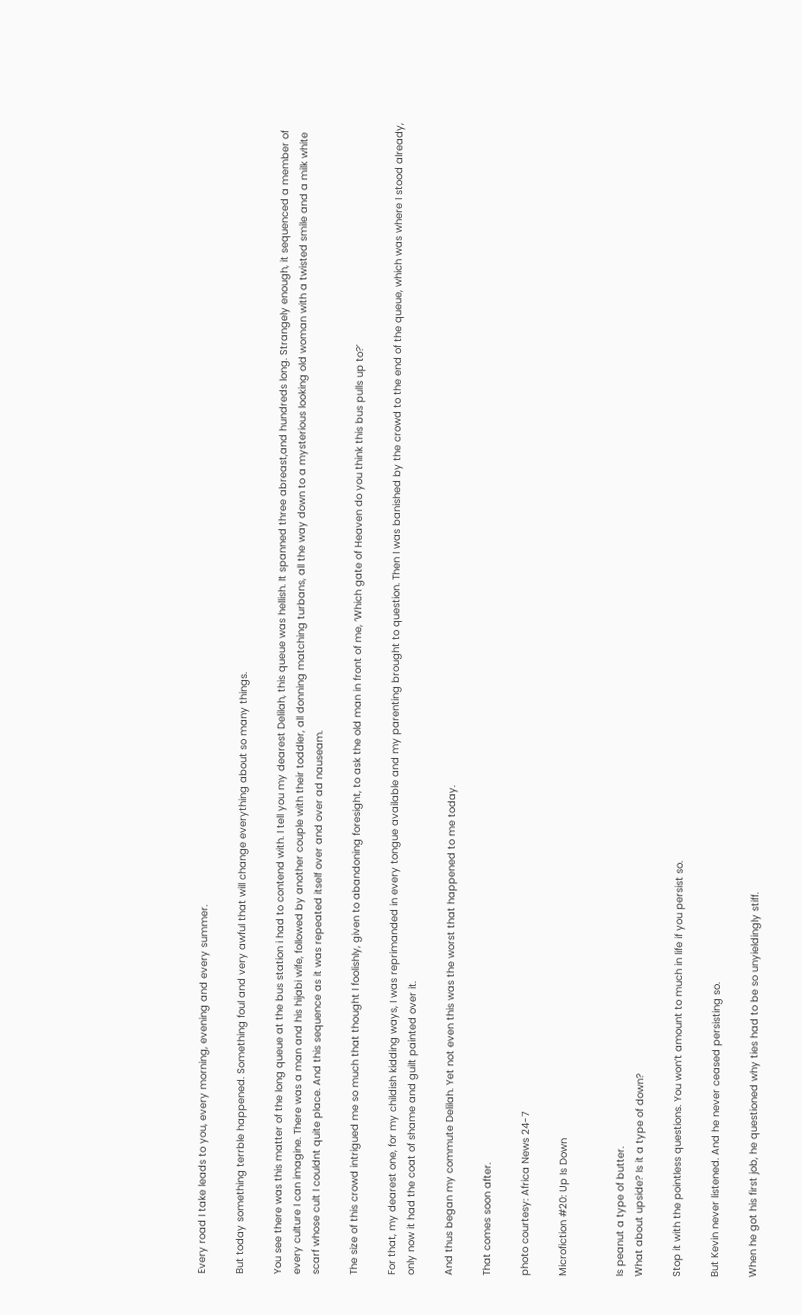Every road I take leads to you, every morning, evening and every summer.

But today something terrble happened. Something foul and very awful that will change everything about so many things.

You see there was this matter of the long queue at the bus station i had to contend with. I tell you my dearest Delilah, this queue was hellish. It spanned three abreast,and hundreds long. Strangely enough, it sequenced a member of every culture I can imagine. There was a man and his hijabi wife, followed by another couple with their toddler, all donning matching turbans, all the way down to a mysterious looking old woman with a twisted smile and a milk white scarf whose cult I couldnt quite place. And this sequence as it was repeated itself over and over ad nauseam.

The size of this crowd intrigued me so much that thought I foolishly, given to abandoning foresight, to ask the old man in front of me, ‘Which gate of Heaven do you think this bus pulls up to?’

For that, my dearest one, for my childish kidding ways, I was reprimanded in every tongue available and my parenting brought to question. Then I was banished by the crowd to the end of the queue, which was where I stood already, only now it had the coat of shame and guilt painted over it.

And thus began my commute Delilah. Yet not even this was the worst that happened to me today.

That comes soon after.

photo courtesy: Africa News 24-7

Microfiction #20: Up Is Down


Is peanut a type of butter.
What about upside? Is it a type of down?

Stop it with the pointless questions. You won’t amount to much in life if you persist so.

But Kevin never listened. And he never ceased persisting so.

When he got his first job, he questioned why ties had to be so unyieldingly stiff.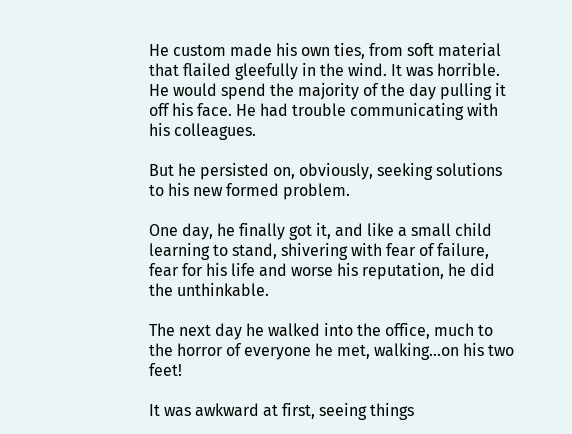He custom made his own ties, from soft material that flailed gleefully in the wind. It was horrible. He would spend the majority of the day pulling it off his face. He had trouble communicating with his colleagues.

But he persisted on, obviously, seeking solutions to his new formed problem.

One day, he finally got it, and like a small child learning to stand, shivering with fear of failure, fear for his life and worse his reputation, he did the unthinkable.

The next day he walked into the office, much to the horror of everyone he met, walking…on his two feet!

It was awkward at first, seeing things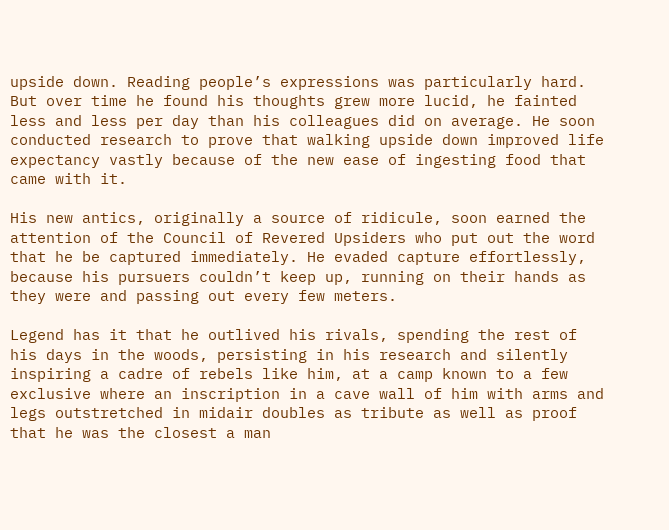upside down. Reading people’s expressions was particularly hard. But over time he found his thoughts grew more lucid, he fainted less and less per day than his colleagues did on average. He soon conducted research to prove that walking upside down improved life expectancy vastly because of the new ease of ingesting food that came with it.

His new antics, originally a source of ridicule, soon earned the attention of the Council of Revered Upsiders who put out the word that he be captured immediately. He evaded capture effortlessly, because his pursuers couldn’t keep up, running on their hands as they were and passing out every few meters.

Legend has it that he outlived his rivals, spending the rest of his days in the woods, persisting in his research and silently inspiring a cadre of rebels like him, at a camp known to a few exclusive where an inscription in a cave wall of him with arms and legs outstretched in midair doubles as tribute as well as proof that he was the closest a man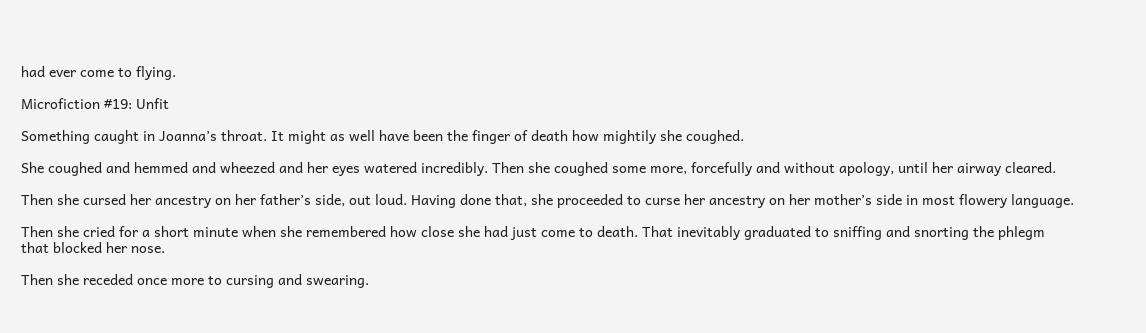had ever come to flying.

Microfiction #19: Unfit

Something caught in Joanna’s throat. It might as well have been the finger of death how mightily she coughed.

She coughed and hemmed and wheezed and her eyes watered incredibly. Then she coughed some more, forcefully and without apology, until her airway cleared.

Then she cursed her ancestry on her father’s side, out loud. Having done that, she proceeded to curse her ancestry on her mother’s side in most flowery language.

Then she cried for a short minute when she remembered how close she had just come to death. That inevitably graduated to sniffing and snorting the phlegm that blocked her nose.

Then she receded once more to cursing and swearing.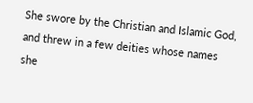She swore by the Christian and Islamic God, and threw in a few deities whose names she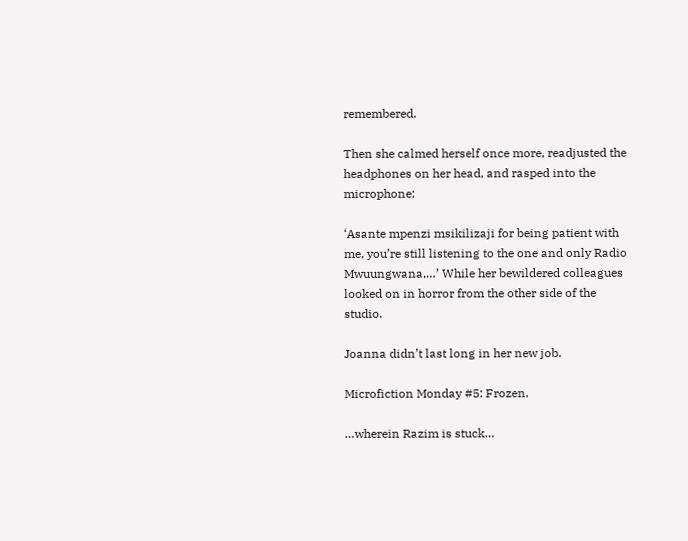remembered.

Then she calmed herself once more, readjusted the headphones on her head, and rasped into the microphone:

‘Asante mpenzi msikilizaji for being patient with me, you’re still listening to the one and only Radio Mwuungwana,…’ While her bewildered colleagues looked on in horror from the other side of the studio.

Joanna didn’t last long in her new job.

Microfiction Monday #5: Frozen.

…wherein Razim is stuck…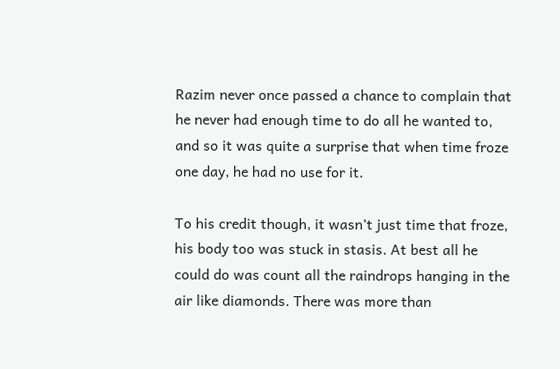Razim never once passed a chance to complain that he never had enough time to do all he wanted to, and so it was quite a surprise that when time froze one day, he had no use for it.

To his credit though, it wasn’t just time that froze, his body too was stuck in stasis. At best all he could do was count all the raindrops hanging in the air like diamonds. There was more than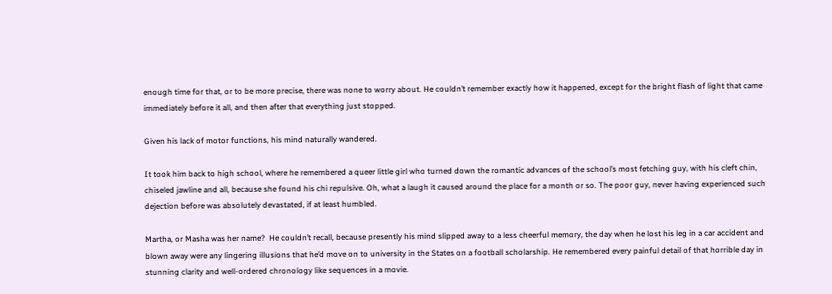enough time for that, or to be more precise, there was none to worry about. He couldn’t remember exactly how it happened, except for the bright flash of light that came immediately before it all, and then after that everything just stopped.

Given his lack of motor functions, his mind naturally wandered.

It took him back to high school, where he remembered a queer little girl who turned down the romantic advances of the school’s most fetching guy, with his cleft chin, chiseled jawline and all, because she found his chi repulsive. Oh, what a laugh it caused around the place for a month or so. The poor guy, never having experienced such dejection before was absolutely devastated, if at least humbled.

Martha, or Masha was her name?  He couldn’t recall, because presently his mind slipped away to a less cheerful memory, the day when he lost his leg in a car accident and blown away were any lingering illusions that he’d move on to university in the States on a football scholarship. He remembered every painful detail of that horrible day in stunning clarity and well-ordered chronology like sequences in a movie.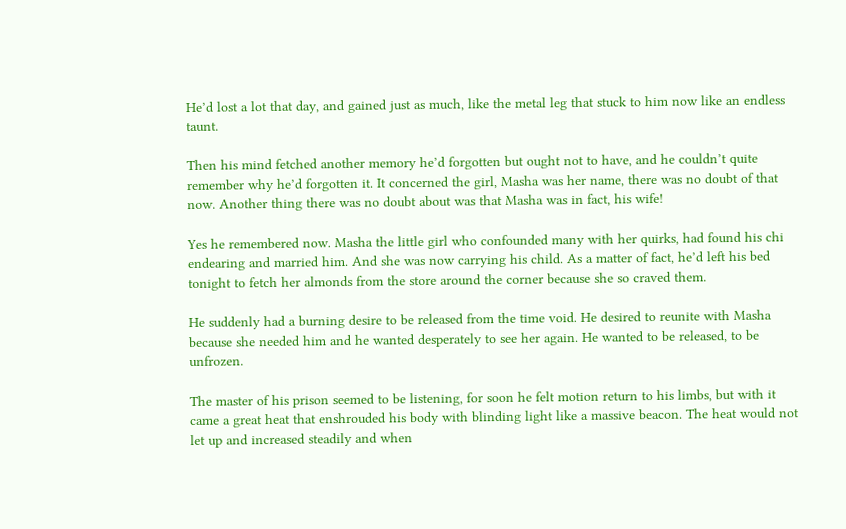He’d lost a lot that day, and gained just as much, like the metal leg that stuck to him now like an endless taunt.

Then his mind fetched another memory he’d forgotten but ought not to have, and he couldn’t quite remember why he’d forgotten it. It concerned the girl, Masha was her name, there was no doubt of that now. Another thing there was no doubt about was that Masha was in fact, his wife!

Yes he remembered now. Masha the little girl who confounded many with her quirks, had found his chi endearing and married him. And she was now carrying his child. As a matter of fact, he’d left his bed tonight to fetch her almonds from the store around the corner because she so craved them.

He suddenly had a burning desire to be released from the time void. He desired to reunite with Masha because she needed him and he wanted desperately to see her again. He wanted to be released, to be unfrozen.

The master of his prison seemed to be listening, for soon he felt motion return to his limbs, but with it came a great heat that enshrouded his body with blinding light like a massive beacon. The heat would not let up and increased steadily and when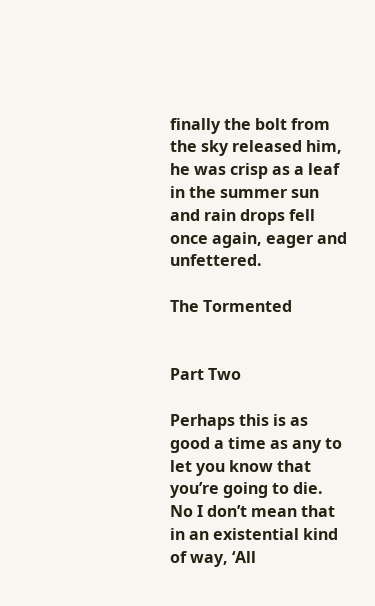finally the bolt from the sky released him, he was crisp as a leaf in the summer sun and rain drops fell once again, eager and unfettered.

The Tormented


Part Two

Perhaps this is as good a time as any to let you know that you’re going to die. No I don’t mean that in an existential kind of way, ‘All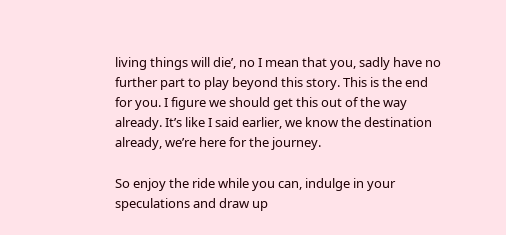living things will die’, no I mean that you, sadly have no further part to play beyond this story. This is the end for you. I figure we should get this out of the way already. It’s like I said earlier, we know the destination already, we’re here for the journey.

So enjoy the ride while you can, indulge in your speculations and draw up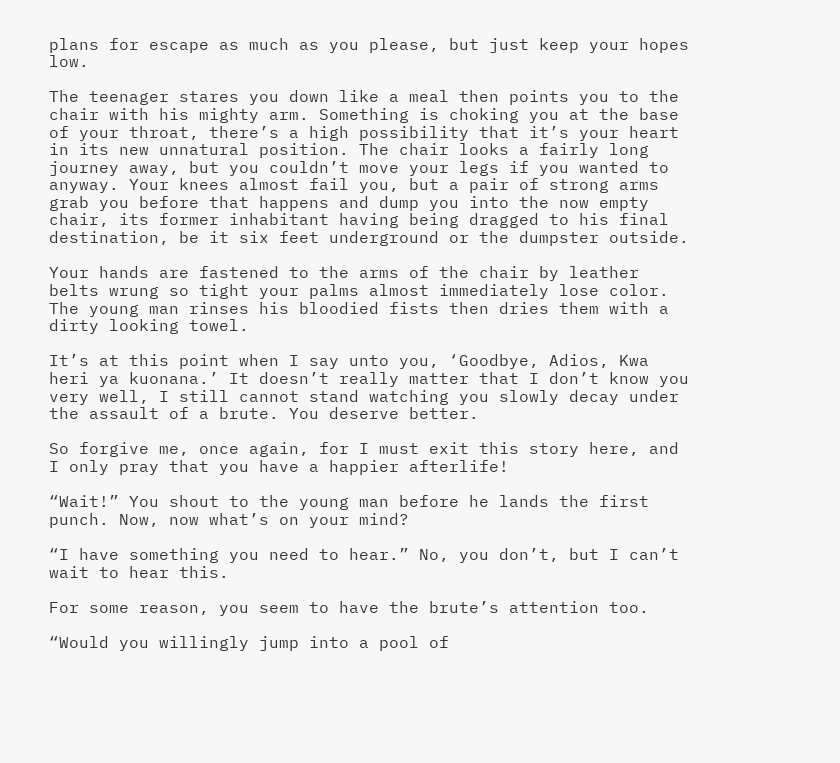plans for escape as much as you please, but just keep your hopes low.

The teenager stares you down like a meal then points you to the chair with his mighty arm. Something is choking you at the base of your throat, there’s a high possibility that it’s your heart in its new unnatural position. The chair looks a fairly long journey away, but you couldn’t move your legs if you wanted to anyway. Your knees almost fail you, but a pair of strong arms grab you before that happens and dump you into the now empty chair, its former inhabitant having being dragged to his final destination, be it six feet underground or the dumpster outside.

Your hands are fastened to the arms of the chair by leather belts wrung so tight your palms almost immediately lose color. The young man rinses his bloodied fists then dries them with a dirty looking towel.

It’s at this point when I say unto you, ‘Goodbye, Adios, Kwa heri ya kuonana.’ It doesn’t really matter that I don’t know you very well, I still cannot stand watching you slowly decay under the assault of a brute. You deserve better.

So forgive me, once again, for I must exit this story here, and I only pray that you have a happier afterlife!

“Wait!” You shout to the young man before he lands the first punch. Now, now what’s on your mind?

“I have something you need to hear.” No, you don’t, but I can’t wait to hear this.

For some reason, you seem to have the brute’s attention too.

“Would you willingly jump into a pool of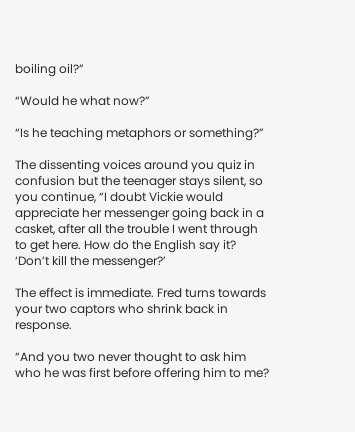boiling oil?”

“Would he what now?”

“Is he teaching metaphors or something?”

The dissenting voices around you quiz in confusion but the teenager stays silent, so you continue, “I doubt Vickie would appreciate her messenger going back in a casket, after all the trouble I went through to get here. How do the English say it? ‘Don’t kill the messenger?’

The effect is immediate. Fred turns towards your two captors who shrink back in response.

“And you two never thought to ask him who he was first before offering him to me?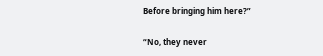Before bringing him here?”

“No, they never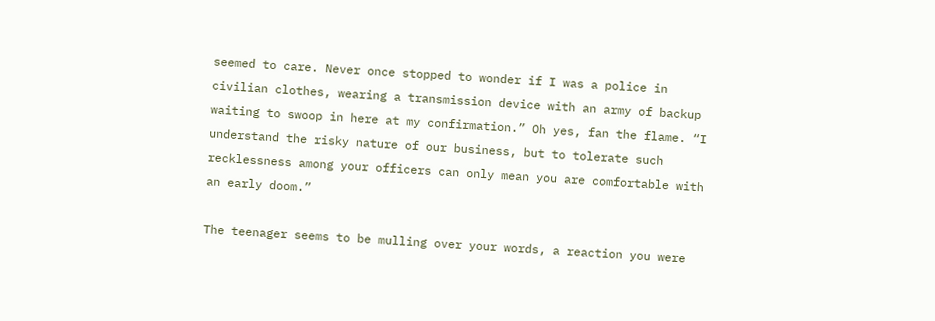seemed to care. Never once stopped to wonder if I was a police in civilian clothes, wearing a transmission device with an army of backup waiting to swoop in here at my confirmation.” Oh yes, fan the flame. “I understand the risky nature of our business, but to tolerate such recklessness among your officers can only mean you are comfortable with an early doom.”

The teenager seems to be mulling over your words, a reaction you were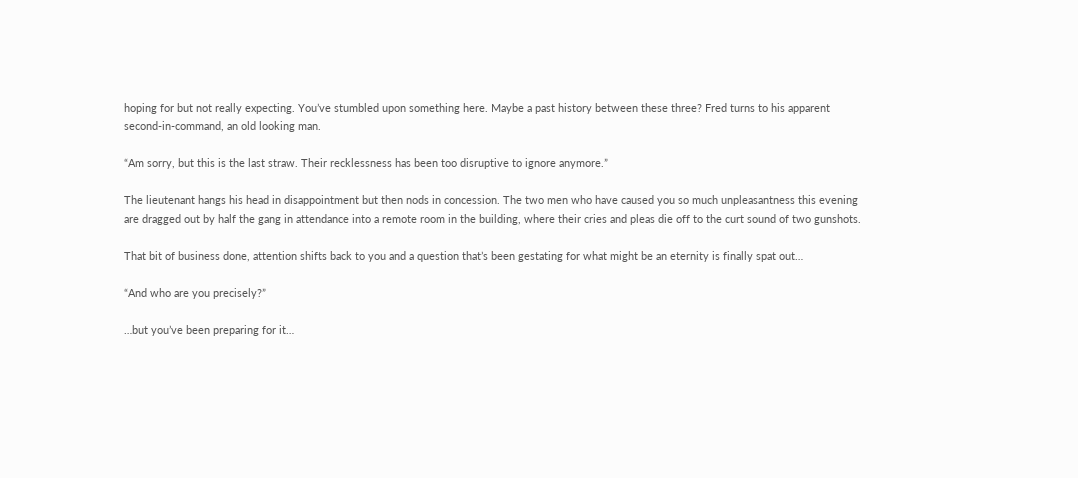hoping for but not really expecting. You’ve stumbled upon something here. Maybe a past history between these three? Fred turns to his apparent second-in-command, an old looking man.

“Am sorry, but this is the last straw. Their recklessness has been too disruptive to ignore anymore.”

The lieutenant hangs his head in disappointment but then nods in concession. The two men who have caused you so much unpleasantness this evening are dragged out by half the gang in attendance into a remote room in the building, where their cries and pleas die off to the curt sound of two gunshots.

That bit of business done, attention shifts back to you and a question that’s been gestating for what might be an eternity is finally spat out…

“And who are you precisely?”

…but you’ve been preparing for it…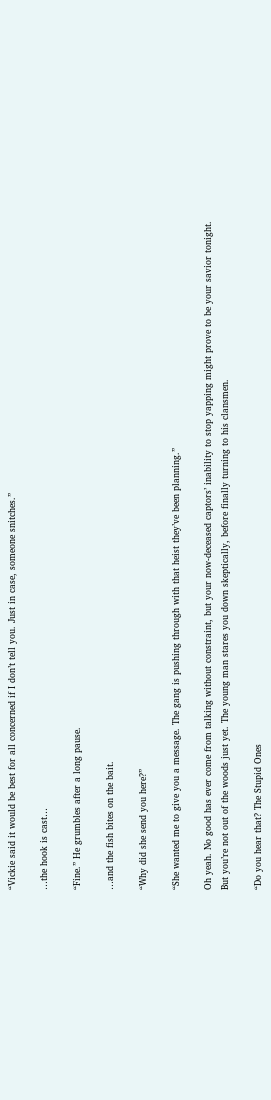“Vickie said it would be best for all concerned if I don’t tell you. Just in case, someone snitches.”

…the hook is cast…

“Fine.” He grumbles after a long pause.

…and the fish bites on the bait.

“Why did she send you here?”

“She wanted me to give you a message. The gang is pushing through with that heist they’ve been planning.”

Oh yeah. No good has ever come from talking without constraint, but your now-deceased captors’ inability to stop yapping might prove to be your savior tonight. But you’re not out of the woods just yet. The young man stares you down skeptically, before finally turning to his clansmen.

“Do you hear that? The Stupid Ones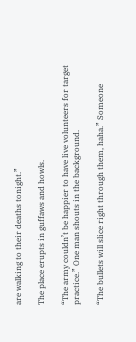are walking to their deaths tonight.”

The place erupts in guffaws and howls.

“The army couldn’t be happier to have live volunteers for target practice.” One man shouts in the background.

“The bullets will slice right through them, haha.” Someone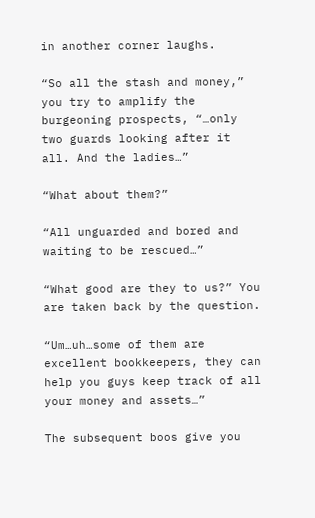in another corner laughs.

“So all the stash and money,” you try to amplify the burgeoning prospects, “…only two guards looking after it all. And the ladies…”

“What about them?”

“All unguarded and bored and waiting to be rescued…”

“What good are they to us?” You are taken back by the question.

“Um…uh…some of them are excellent bookkeepers, they can help you guys keep track of all your money and assets…”

The subsequent boos give you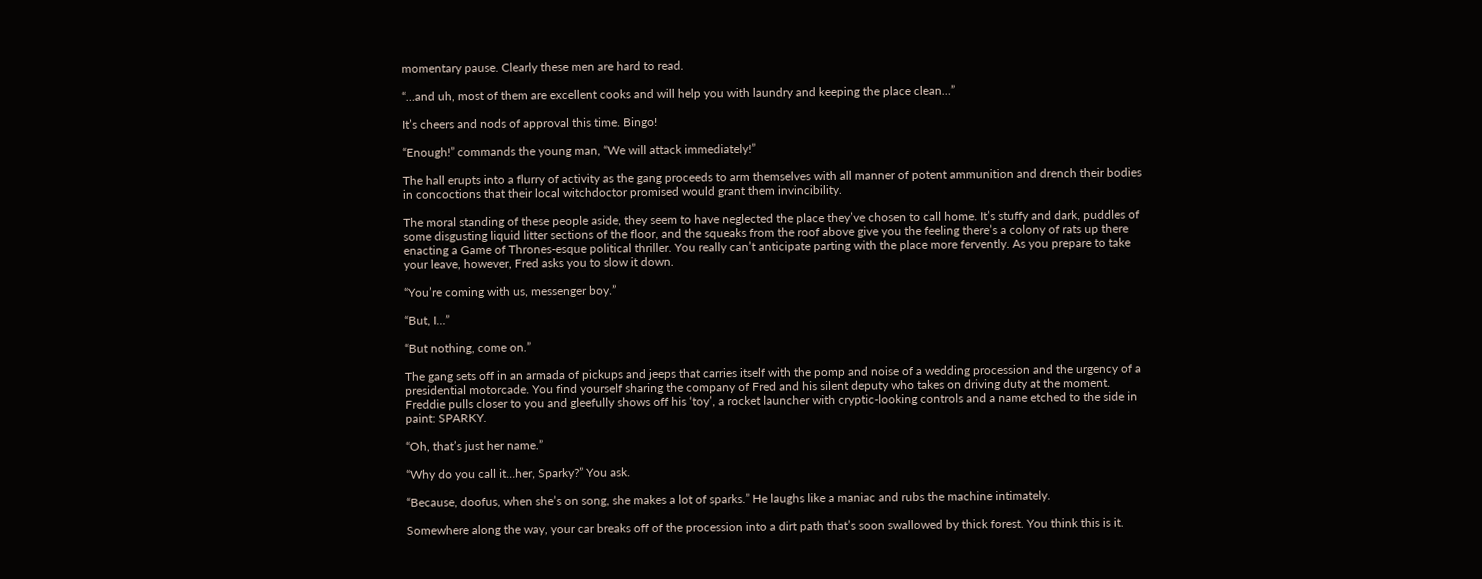momentary pause. Clearly these men are hard to read.

“…and uh, most of them are excellent cooks and will help you with laundry and keeping the place clean…”

It’s cheers and nods of approval this time. Bingo!

“Enough!” commands the young man, “We will attack immediately!”

The hall erupts into a flurry of activity as the gang proceeds to arm themselves with all manner of potent ammunition and drench their bodies in concoctions that their local witchdoctor promised would grant them invincibility.

The moral standing of these people aside, they seem to have neglected the place they’ve chosen to call home. It’s stuffy and dark, puddles of some disgusting liquid litter sections of the floor, and the squeaks from the roof above give you the feeling there’s a colony of rats up there enacting a Game of Thrones-esque political thriller. You really can’t anticipate parting with the place more fervently. As you prepare to take your leave, however, Fred asks you to slow it down.

“You’re coming with us, messenger boy.”

“But, I…”

“But nothing, come on.”

The gang sets off in an armada of pickups and jeeps that carries itself with the pomp and noise of a wedding procession and the urgency of a presidential motorcade. You find yourself sharing the company of Fred and his silent deputy who takes on driving duty at the moment. Freddie pulls closer to you and gleefully shows off his ‘toy’, a rocket launcher with cryptic-looking controls and a name etched to the side in paint: SPARKY.

“Oh, that’s just her name.”

“Why do you call it…her, Sparky?” You ask.

“Because, doofus, when she’s on song, she makes a lot of sparks.” He laughs like a maniac and rubs the machine intimately.

Somewhere along the way, your car breaks off of the procession into a dirt path that’s soon swallowed by thick forest. You think this is it.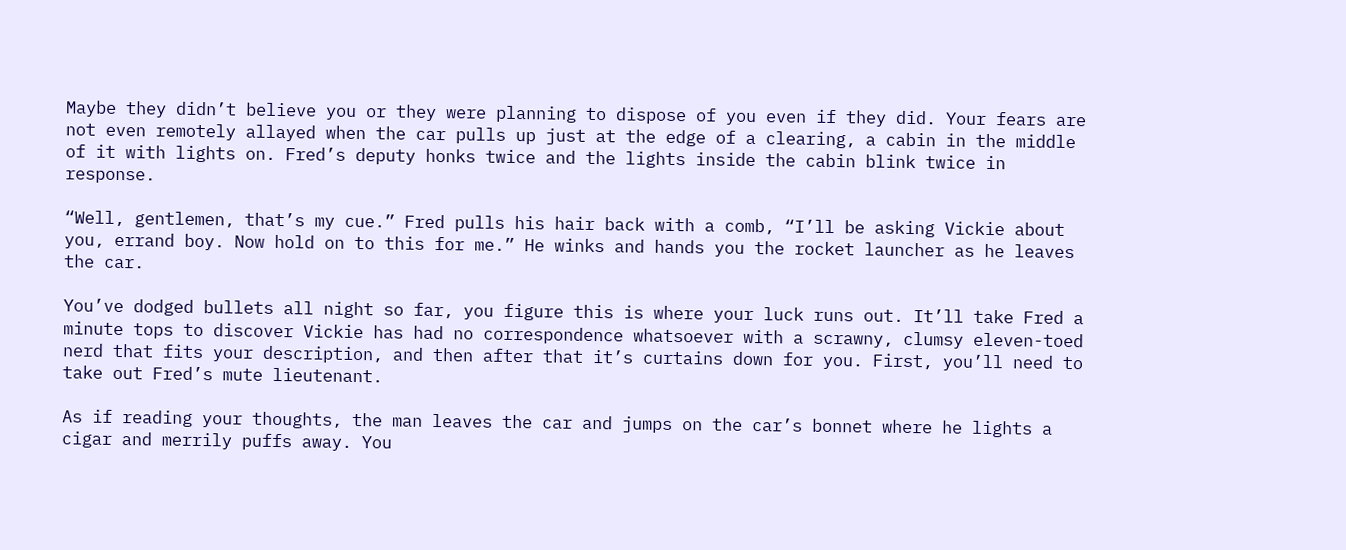Maybe they didn’t believe you or they were planning to dispose of you even if they did. Your fears are not even remotely allayed when the car pulls up just at the edge of a clearing, a cabin in the middle of it with lights on. Fred’s deputy honks twice and the lights inside the cabin blink twice in response.

“Well, gentlemen, that’s my cue.” Fred pulls his hair back with a comb, “I’ll be asking Vickie about you, errand boy. Now hold on to this for me.” He winks and hands you the rocket launcher as he leaves the car.

You’ve dodged bullets all night so far, you figure this is where your luck runs out. It’ll take Fred a minute tops to discover Vickie has had no correspondence whatsoever with a scrawny, clumsy eleven-toed nerd that fits your description, and then after that it’s curtains down for you. First, you’ll need to take out Fred’s mute lieutenant.

As if reading your thoughts, the man leaves the car and jumps on the car’s bonnet where he lights a cigar and merrily puffs away. You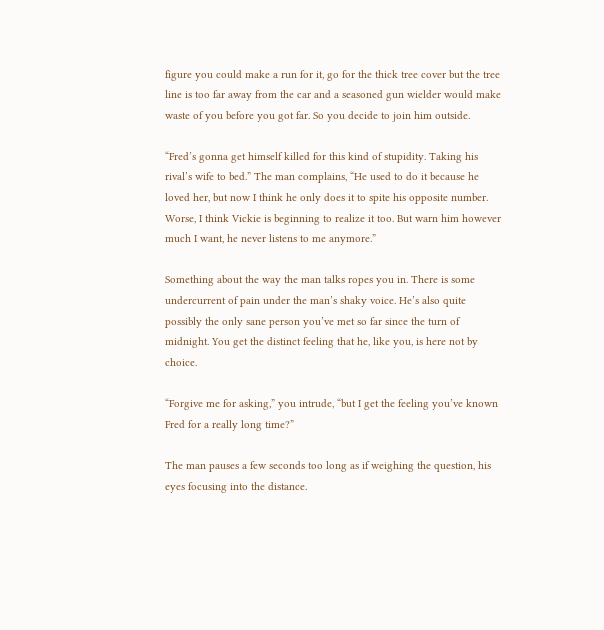figure you could make a run for it, go for the thick tree cover but the tree line is too far away from the car and a seasoned gun wielder would make waste of you before you got far. So you decide to join him outside.

“Fred’s gonna get himself killed for this kind of stupidity. Taking his rival’s wife to bed.” The man complains, “He used to do it because he loved her, but now I think he only does it to spite his opposite number. Worse, I think Vickie is beginning to realize it too. But warn him however much I want, he never listens to me anymore.”

Something about the way the man talks ropes you in. There is some undercurrent of pain under the man’s shaky voice. He’s also quite possibly the only sane person you’ve met so far since the turn of midnight. You get the distinct feeling that he, like you, is here not by choice.

“Forgive me for asking,” you intrude, “but I get the feeling you’ve known Fred for a really long time?”

The man pauses a few seconds too long as if weighing the question, his eyes focusing into the distance.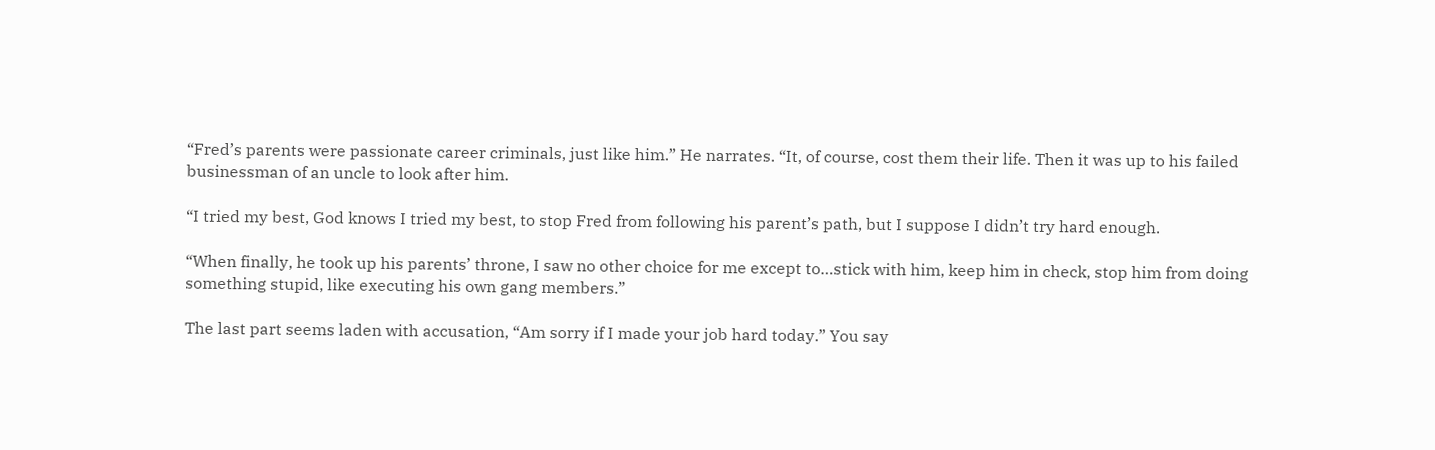“Fred’s parents were passionate career criminals, just like him.” He narrates. “It, of course, cost them their life. Then it was up to his failed businessman of an uncle to look after him.

“I tried my best, God knows I tried my best, to stop Fred from following his parent’s path, but I suppose I didn’t try hard enough.

“When finally, he took up his parents’ throne, I saw no other choice for me except to…stick with him, keep him in check, stop him from doing something stupid, like executing his own gang members.”

The last part seems laden with accusation, “Am sorry if I made your job hard today.” You say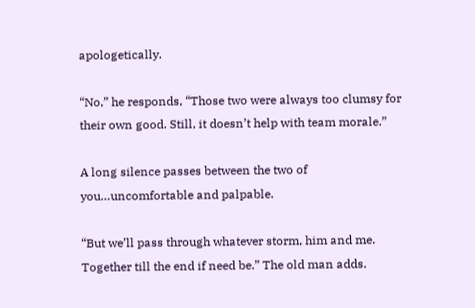apologetically.

“No,” he responds, “Those two were always too clumsy for their own good. Still, it doesn’t help with team morale.”

A long silence passes between the two of you…uncomfortable and palpable.

“But we’ll pass through whatever storm, him and me. Together till the end if need be.” The old man adds.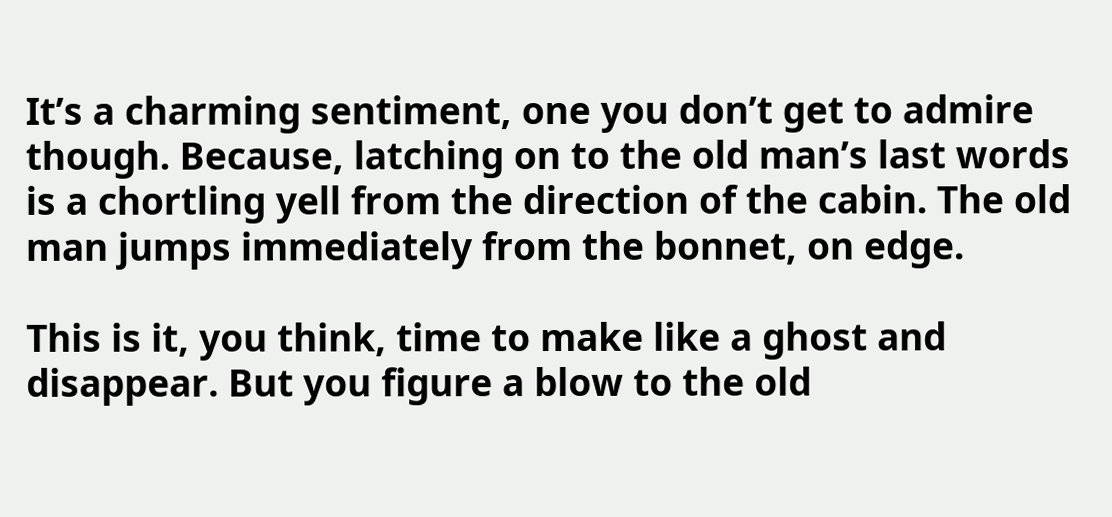It’s a charming sentiment, one you don’t get to admire though. Because, latching on to the old man’s last words is a chortling yell from the direction of the cabin. The old man jumps immediately from the bonnet, on edge.

This is it, you think, time to make like a ghost and disappear. But you figure a blow to the old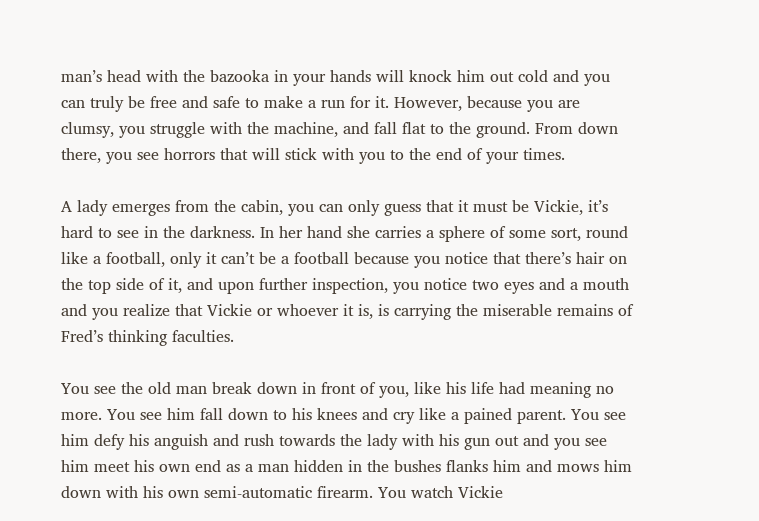man’s head with the bazooka in your hands will knock him out cold and you can truly be free and safe to make a run for it. However, because you are clumsy, you struggle with the machine, and fall flat to the ground. From down there, you see horrors that will stick with you to the end of your times.

A lady emerges from the cabin, you can only guess that it must be Vickie, it’s hard to see in the darkness. In her hand she carries a sphere of some sort, round like a football, only it can’t be a football because you notice that there’s hair on the top side of it, and upon further inspection, you notice two eyes and a mouth and you realize that Vickie or whoever it is, is carrying the miserable remains of Fred’s thinking faculties.

You see the old man break down in front of you, like his life had meaning no more. You see him fall down to his knees and cry like a pained parent. You see him defy his anguish and rush towards the lady with his gun out and you see him meet his own end as a man hidden in the bushes flanks him and mows him down with his own semi-automatic firearm. You watch Vickie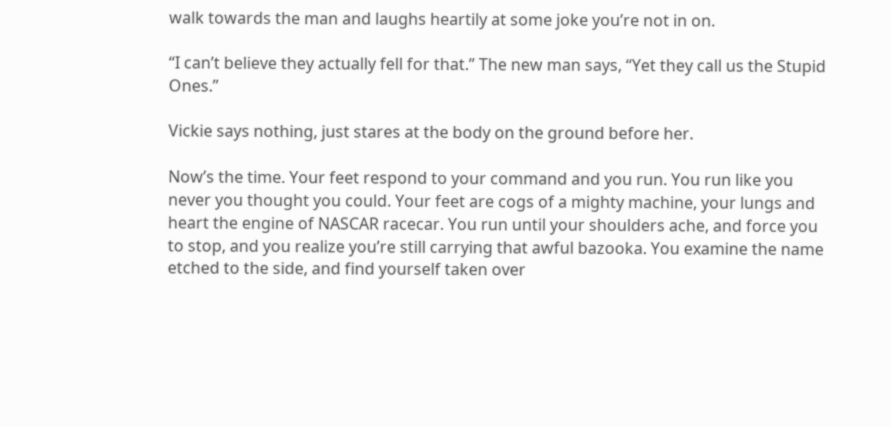walk towards the man and laughs heartily at some joke you’re not in on.

“I can’t believe they actually fell for that.” The new man says, “Yet they call us the Stupid Ones.”

Vickie says nothing, just stares at the body on the ground before her.

Now’s the time. Your feet respond to your command and you run. You run like you never you thought you could. Your feet are cogs of a mighty machine, your lungs and heart the engine of NASCAR racecar. You run until your shoulders ache, and force you to stop, and you realize you’re still carrying that awful bazooka. You examine the name etched to the side, and find yourself taken over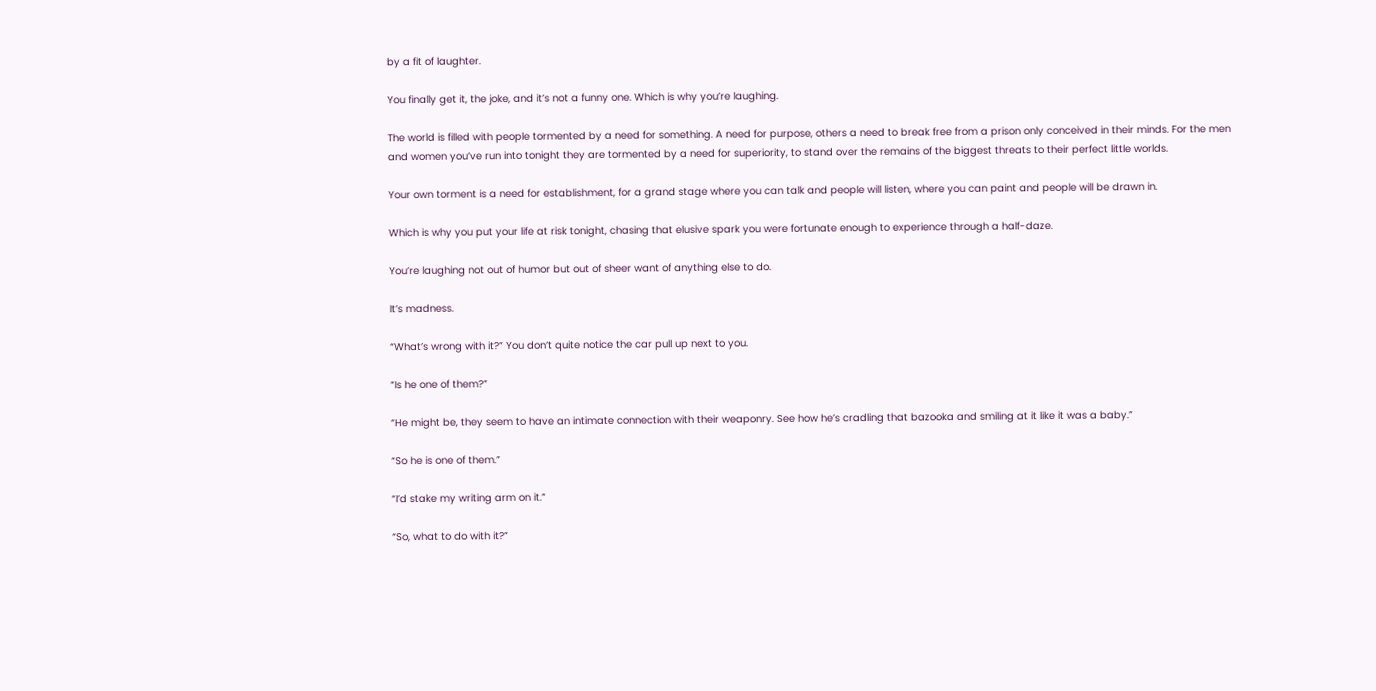by a fit of laughter.

You finally get it, the joke, and it’s not a funny one. Which is why you’re laughing.

The world is filled with people tormented by a need for something. A need for purpose, others a need to break free from a prison only conceived in their minds. For the men and women you’ve run into tonight they are tormented by a need for superiority, to stand over the remains of the biggest threats to their perfect little worlds.

Your own torment is a need for establishment, for a grand stage where you can talk and people will listen, where you can paint and people will be drawn in.

Which is why you put your life at risk tonight, chasing that elusive spark you were fortunate enough to experience through a half-daze.

You’re laughing not out of humor but out of sheer want of anything else to do.

It’s madness.

“What’s wrong with it?” You don’t quite notice the car pull up next to you.

“Is he one of them?”

“He might be, they seem to have an intimate connection with their weaponry. See how he’s cradling that bazooka and smiling at it like it was a baby.”

“So he is one of them.”

“I’d stake my writing arm on it.”

“So, what to do with it?”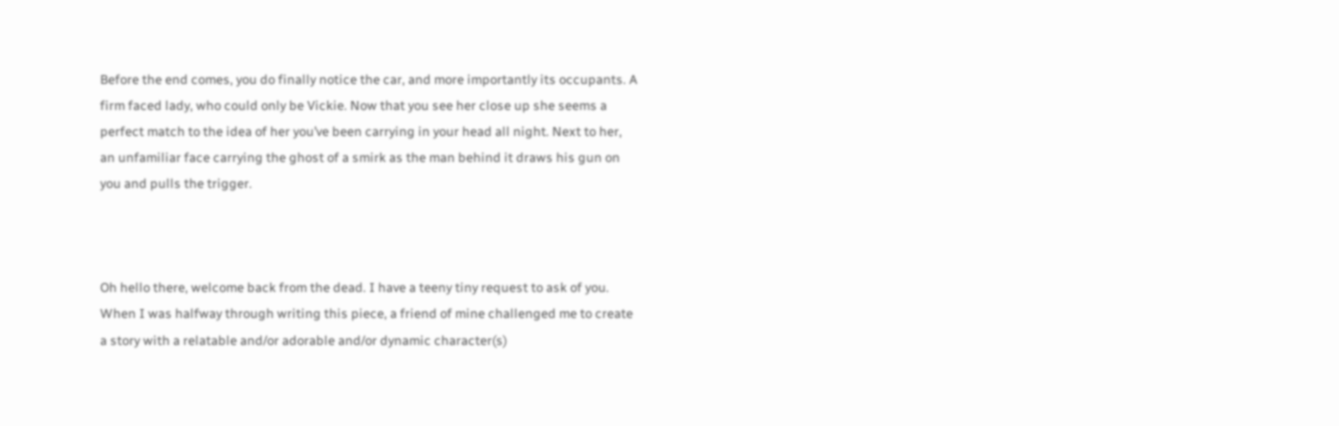Before the end comes, you do finally notice the car, and more importantly its occupants. A firm faced lady, who could only be Vickie. Now that you see her close up she seems a perfect match to the idea of her you’ve been carrying in your head all night. Next to her, an unfamiliar face carrying the ghost of a smirk as the man behind it draws his gun on you and pulls the trigger.



Oh hello there, welcome back from the dead. I have a teeny tiny request to ask of you. When I was halfway through writing this piece, a friend of mine challenged me to create a story with a relatable and/or adorable and/or dynamic character(s)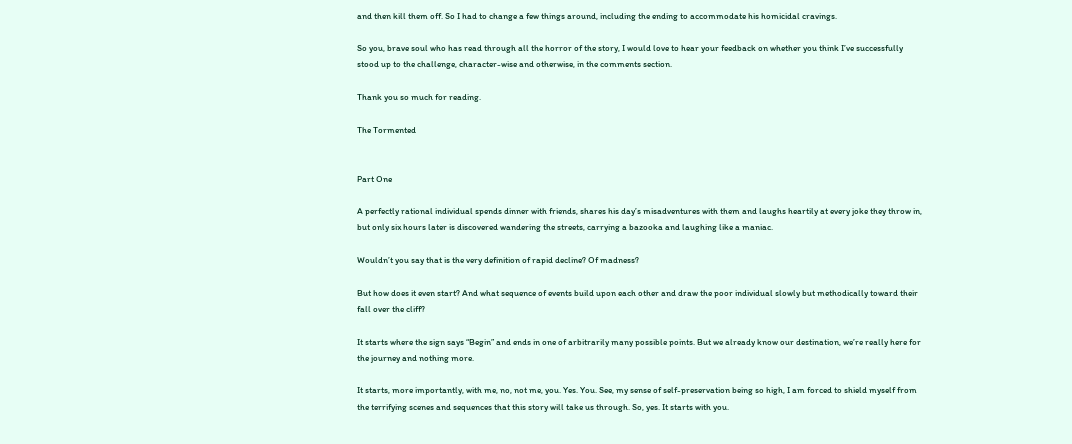and then kill them off. So I had to change a few things around, including the ending to accommodate his homicidal cravings.

So you, brave soul who has read through all the horror of the story, I would love to hear your feedback on whether you think I’ve successfully stood up to the challenge, character-wise and otherwise, in the comments section.

Thank you so much for reading.

The Tormented


Part One

A perfectly rational individual spends dinner with friends, shares his day’s misadventures with them and laughs heartily at every joke they throw in, but only six hours later is discovered wandering the streets, carrying a bazooka and laughing like a maniac.

Wouldn’t you say that is the very definition of rapid decline? Of madness?

But how does it even start? And what sequence of events build upon each other and draw the poor individual slowly but methodically toward their fall over the cliff?

It starts where the sign says “Begin” and ends in one of arbitrarily many possible points. But we already know our destination, we’re really here for the journey and nothing more.

It starts, more importantly, with me, no, not me, you. Yes. You. See, my sense of self-preservation being so high, I am forced to shield myself from the terrifying scenes and sequences that this story will take us through. So, yes. It starts with you.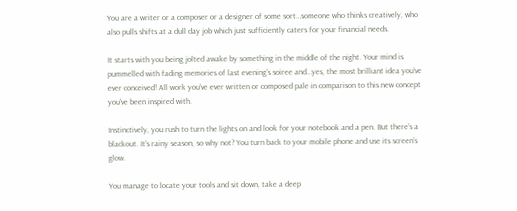You are a writer or a composer or a designer of some sort…someone who thinks creatively, who also pulls shifts at a dull day job which just sufficiently caters for your financial needs.

It starts with you being jolted awake by something in the middle of the night. Your mind is pummelled with fading memories of last evening’s soiree and…yes, the most brilliant idea you’ve ever conceived! All work you’ve ever written or composed pale in comparison to this new concept you’ve been inspired with.

Instinctively, you rush to turn the lights on and look for your notebook and a pen. But there’s a blackout. It’s rainy season, so why not? You turn back to your mobile phone and use its screen’s glow.

You manage to locate your tools and sit down, take a deep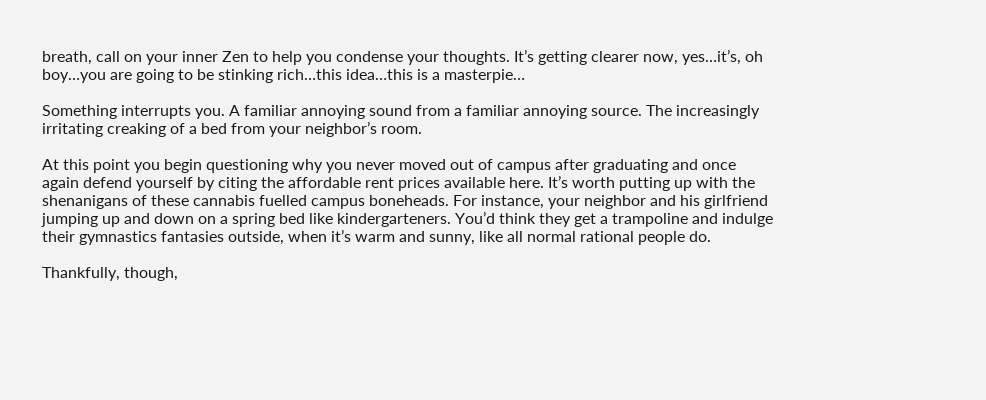breath, call on your inner Zen to help you condense your thoughts. It’s getting clearer now, yes…it’s, oh boy…you are going to be stinking rich…this idea…this is a masterpie…

Something interrupts you. A familiar annoying sound from a familiar annoying source. The increasingly irritating creaking of a bed from your neighbor’s room.

At this point you begin questioning why you never moved out of campus after graduating and once again defend yourself by citing the affordable rent prices available here. It’s worth putting up with the shenanigans of these cannabis fuelled campus boneheads. For instance, your neighbor and his girlfriend jumping up and down on a spring bed like kindergarteners. You’d think they get a trampoline and indulge their gymnastics fantasies outside, when it’s warm and sunny, like all normal rational people do.

Thankfully, though,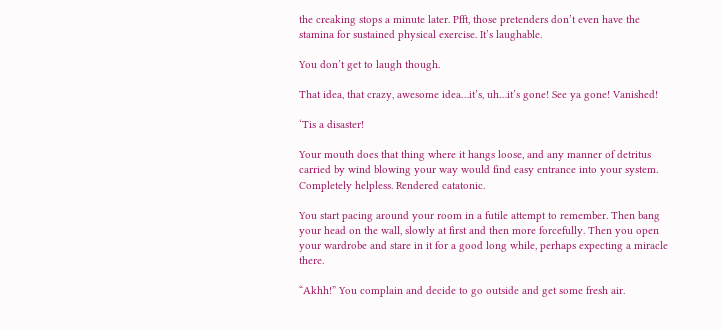the creaking stops a minute later. Pfft, those pretenders don’t even have the stamina for sustained physical exercise. It’s laughable.

You don’t get to laugh though.

That idea, that crazy, awesome idea…it’s, uh…it’s gone! See ya gone! Vanished!

‘Tis a disaster!

Your mouth does that thing where it hangs loose, and any manner of detritus carried by wind blowing your way would find easy entrance into your system. Completely helpless. Rendered catatonic.

You start pacing around your room in a futile attempt to remember. Then bang your head on the wall, slowly at first and then more forcefully. Then you open your wardrobe and stare in it for a good long while, perhaps expecting a miracle there.

“Akhh!” You complain and decide to go outside and get some fresh air.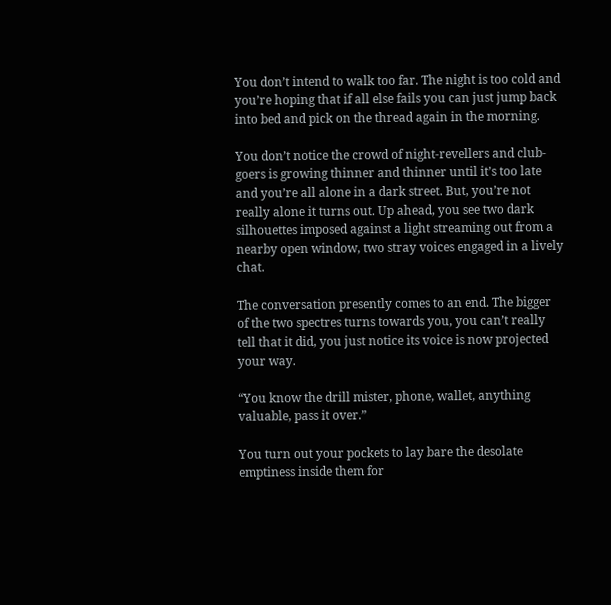You don’t intend to walk too far. The night is too cold and you’re hoping that if all else fails you can just jump back into bed and pick on the thread again in the morning.

You don’t notice the crowd of night-revellers and club-goers is growing thinner and thinner until it’s too late and you’re all alone in a dark street. But, you’re not really alone it turns out. Up ahead, you see two dark silhouettes imposed against a light streaming out from a nearby open window, two stray voices engaged in a lively chat.

The conversation presently comes to an end. The bigger of the two spectres turns towards you, you can’t really tell that it did, you just notice its voice is now projected your way.

“You know the drill mister, phone, wallet, anything valuable, pass it over.”

You turn out your pockets to lay bare the desolate emptiness inside them for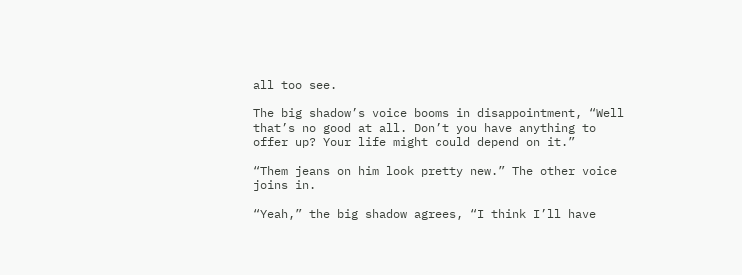all too see.

The big shadow’s voice booms in disappointment, “Well that’s no good at all. Don’t you have anything to offer up? Your life might could depend on it.”

“Them jeans on him look pretty new.” The other voice joins in.

“Yeah,” the big shadow agrees, “I think I’ll have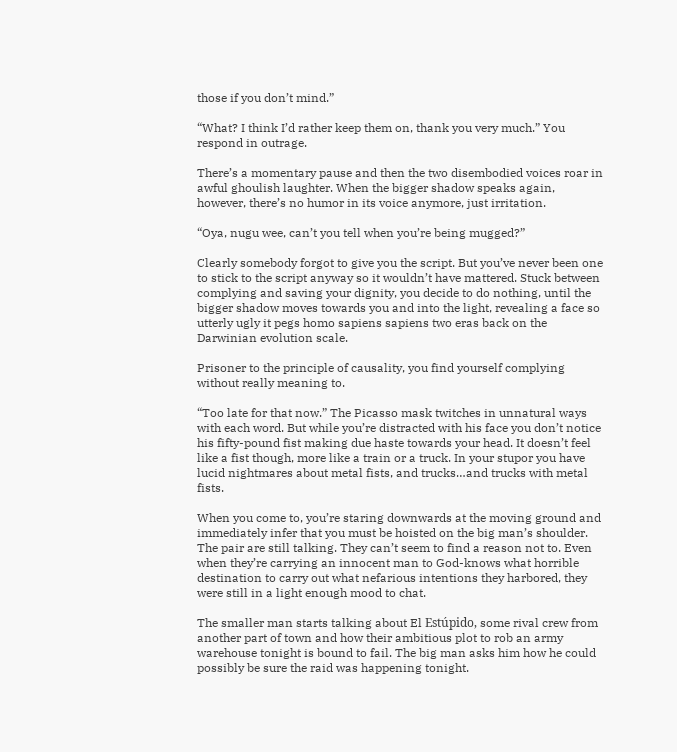those if you don’t mind.”

“What? I think I’d rather keep them on, thank you very much.” You respond in outrage.

There’s a momentary pause and then the two disembodied voices roar in awful ghoulish laughter. When the bigger shadow speaks again, however, there’s no humor in its voice anymore, just irritation.

“Oya, nugu wee, can’t you tell when you’re being mugged?”

Clearly somebody forgot to give you the script. But you’ve never been one to stick to the script anyway so it wouldn’t have mattered. Stuck between complying and saving your dignity, you decide to do nothing, until the bigger shadow moves towards you and into the light, revealing a face so utterly ugly it pegs homo sapiens sapiens two eras back on the Darwinian evolution scale.

Prisoner to the principle of causality, you find yourself complying without really meaning to.

“Too late for that now.” The Picasso mask twitches in unnatural ways with each word. But while you’re distracted with his face you don’t notice his fifty-pound fist making due haste towards your head. It doesn’t feel like a fist though, more like a train or a truck. In your stupor you have lucid nightmares about metal fists, and trucks…and trucks with metal fists.

When you come to, you’re staring downwards at the moving ground and immediately infer that you must be hoisted on the big man’s shoulder. The pair are still talking. They can’t seem to find a reason not to. Even when they’re carrying an innocent man to God-knows what horrible destination to carry out what nefarious intentions they harbored, they were still in a light enough mood to chat.

The smaller man starts talking about El Estúpido, some rival crew from another part of town and how their ambitious plot to rob an army warehouse tonight is bound to fail. The big man asks him how he could possibly be sure the raid was happening tonight.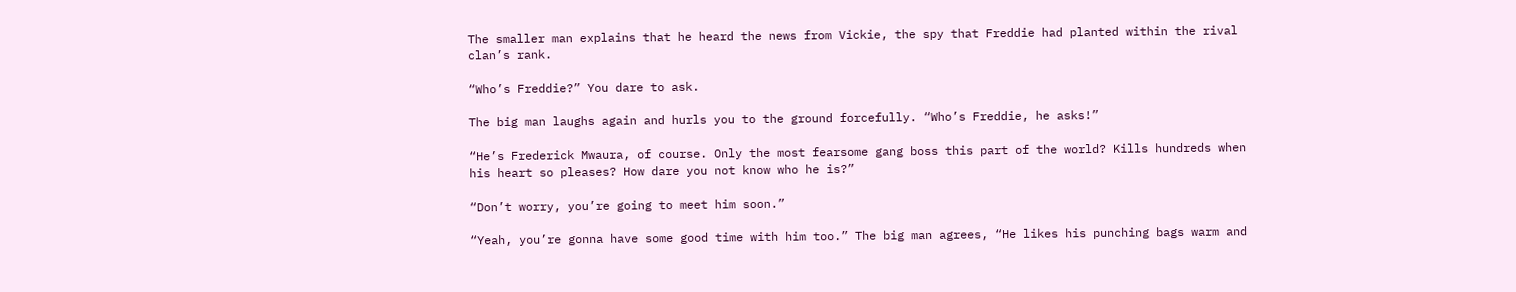The smaller man explains that he heard the news from Vickie, the spy that Freddie had planted within the rival clan’s rank.

“Who’s Freddie?” You dare to ask.

The big man laughs again and hurls you to the ground forcefully. “Who’s Freddie, he asks!”

“He’s Frederick Mwaura, of course. Only the most fearsome gang boss this part of the world? Kills hundreds when his heart so pleases? How dare you not know who he is?”

“Don’t worry, you’re going to meet him soon.”

“Yeah, you’re gonna have some good time with him too.” The big man agrees, “He likes his punching bags warm and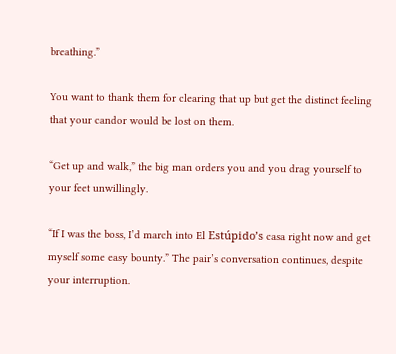breathing.”

You want to thank them for clearing that up but get the distinct feeling that your candor would be lost on them.

“Get up and walk,” the big man orders you and you drag yourself to your feet unwillingly.

“If I was the boss, I’d march into El Estúpido’s casa right now and get myself some easy bounty.” The pair’s conversation continues, despite your interruption.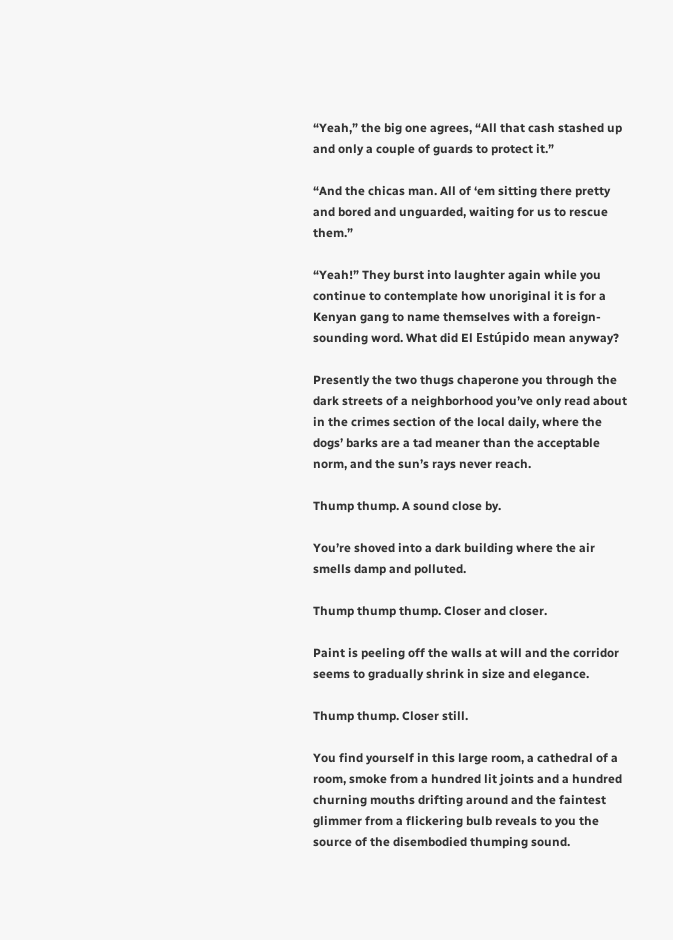“Yeah,” the big one agrees, “All that cash stashed up and only a couple of guards to protect it.”

“And the chicas man. All of ‘em sitting there pretty and bored and unguarded, waiting for us to rescue them.”

“Yeah!” They burst into laughter again while you continue to contemplate how unoriginal it is for a Kenyan gang to name themselves with a foreign-sounding word. What did El Estúpido mean anyway?

Presently the two thugs chaperone you through the dark streets of a neighborhood you’ve only read about in the crimes section of the local daily, where the dogs’ barks are a tad meaner than the acceptable norm, and the sun’s rays never reach.

Thump thump. A sound close by.

You’re shoved into a dark building where the air smells damp and polluted.

Thump thump thump. Closer and closer.

Paint is peeling off the walls at will and the corridor seems to gradually shrink in size and elegance.

Thump thump. Closer still.

You find yourself in this large room, a cathedral of a room, smoke from a hundred lit joints and a hundred churning mouths drifting around and the faintest glimmer from a flickering bulb reveals to you the source of the disembodied thumping sound.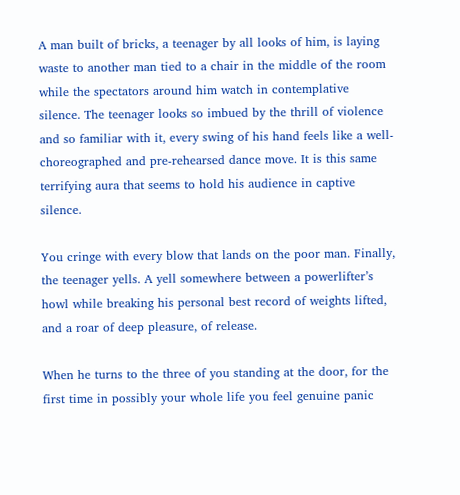A man built of bricks, a teenager by all looks of him, is laying waste to another man tied to a chair in the middle of the room while the spectators around him watch in contemplative silence. The teenager looks so imbued by the thrill of violence and so familiar with it, every swing of his hand feels like a well-choreographed and pre-rehearsed dance move. It is this same terrifying aura that seems to hold his audience in captive silence.

You cringe with every blow that lands on the poor man. Finally, the teenager yells. A yell somewhere between a powerlifter’s howl while breaking his personal best record of weights lifted, and a roar of deep pleasure, of release.

When he turns to the three of you standing at the door, for the first time in possibly your whole life you feel genuine panic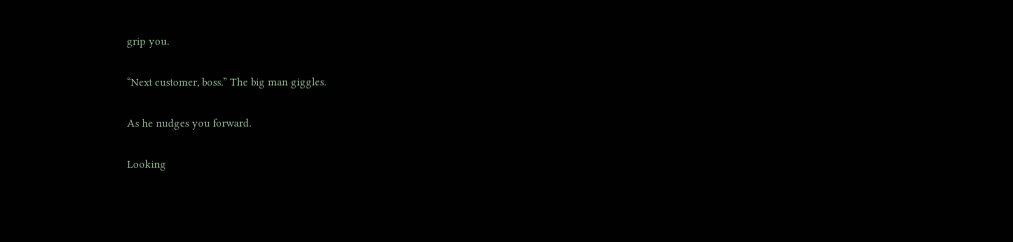grip you.

“Next customer, boss.” The big man giggles.

As he nudges you forward.

Looking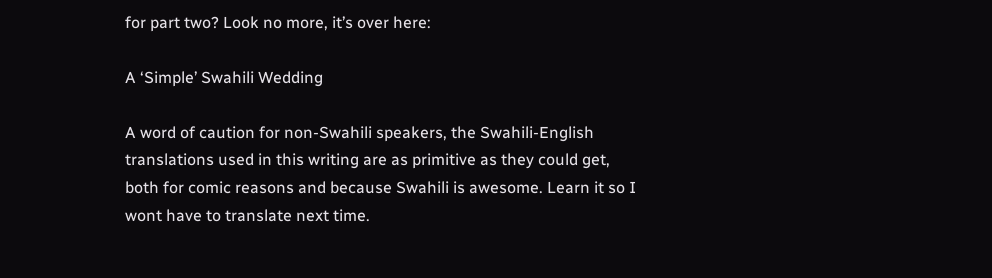for part two? Look no more, it’s over here:

A ‘Simple’ Swahili Wedding

A word of caution for non-Swahili speakers, the Swahili-English translations used in this writing are as primitive as they could get, both for comic reasons and because Swahili is awesome. Learn it so I wont have to translate next time.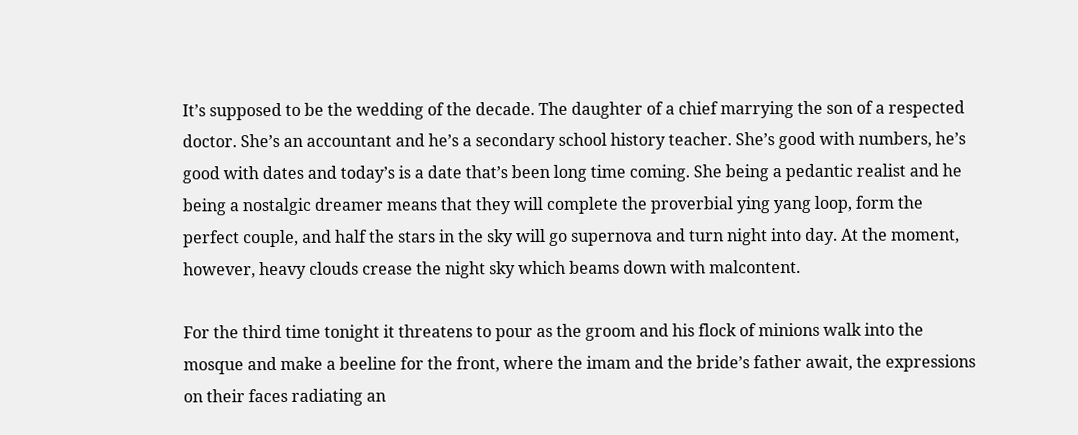It’s supposed to be the wedding of the decade. The daughter of a chief marrying the son of a respected doctor. She’s an accountant and he’s a secondary school history teacher. She’s good with numbers, he’s good with dates and today’s is a date that’s been long time coming. She being a pedantic realist and he being a nostalgic dreamer means that they will complete the proverbial ying yang loop, form the perfect couple, and half the stars in the sky will go supernova and turn night into day. At the moment, however, heavy clouds crease the night sky which beams down with malcontent.

For the third time tonight it threatens to pour as the groom and his flock of minions walk into the mosque and make a beeline for the front, where the imam and the bride’s father await, the expressions on their faces radiating an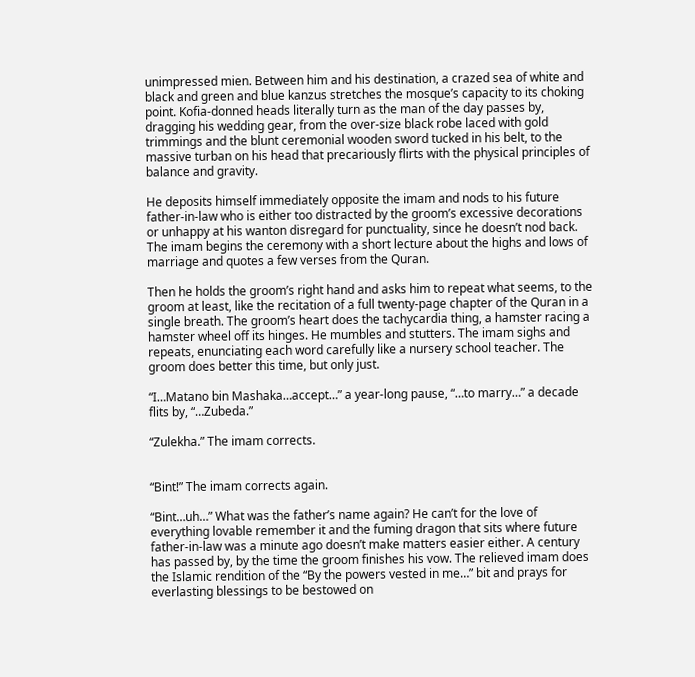unimpressed mien. Between him and his destination, a crazed sea of white and black and green and blue kanzus stretches the mosque’s capacity to its choking point. Kofia-donned heads literally turn as the man of the day passes by, dragging his wedding gear, from the over-size black robe laced with gold trimmings and the blunt ceremonial wooden sword tucked in his belt, to the massive turban on his head that precariously flirts with the physical principles of balance and gravity.

He deposits himself immediately opposite the imam and nods to his future father-in-law who is either too distracted by the groom’s excessive decorations or unhappy at his wanton disregard for punctuality, since he doesn’t nod back. The imam begins the ceremony with a short lecture about the highs and lows of marriage and quotes a few verses from the Quran.

Then he holds the groom’s right hand and asks him to repeat what seems, to the groom at least, like the recitation of a full twenty-page chapter of the Quran in a single breath. The groom’s heart does the tachycardia thing, a hamster racing a hamster wheel off its hinges. He mumbles and stutters. The imam sighs and repeats, enunciating each word carefully like a nursery school teacher. The groom does better this time, but only just.

“I…Matano bin Mashaka…accept…” a year-long pause, “…to marry…” a decade flits by, “…Zubeda.”

“Zulekha.” The imam corrects.


“Bint!” The imam corrects again.

“Bint…uh…” What was the father’s name again? He can’t for the love of everything lovable remember it and the fuming dragon that sits where future father-in-law was a minute ago doesn’t make matters easier either. A century has passed by, by the time the groom finishes his vow. The relieved imam does the Islamic rendition of the “By the powers vested in me…” bit and prays for everlasting blessings to be bestowed on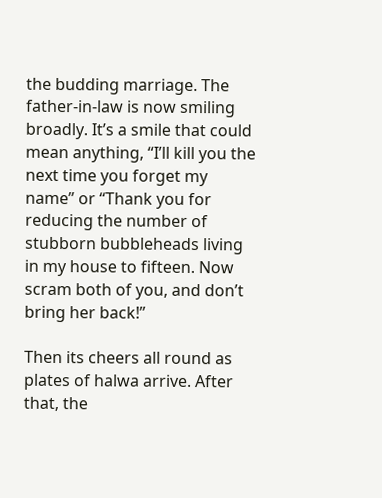the budding marriage. The father-in-law is now smiling broadly. It’s a smile that could mean anything, “I’ll kill you the next time you forget my name” or “Thank you for reducing the number of stubborn bubbleheads living in my house to fifteen. Now scram both of you, and don’t bring her back!”

Then its cheers all round as plates of halwa arrive. After that, the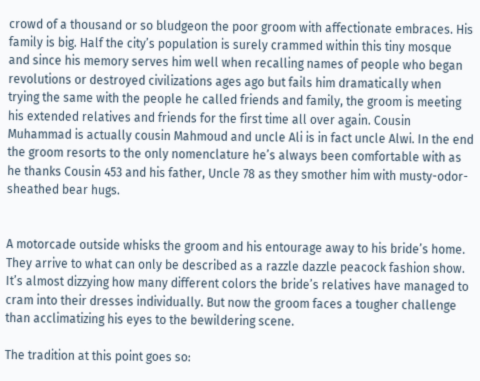crowd of a thousand or so bludgeon the poor groom with affectionate embraces. His family is big. Half the city’s population is surely crammed within this tiny mosque and since his memory serves him well when recalling names of people who began revolutions or destroyed civilizations ages ago but fails him dramatically when trying the same with the people he called friends and family, the groom is meeting his extended relatives and friends for the first time all over again. Cousin Muhammad is actually cousin Mahmoud and uncle Ali is in fact uncle Alwi. In the end the groom resorts to the only nomenclature he’s always been comfortable with as he thanks Cousin 453 and his father, Uncle 78 as they smother him with musty-odor-sheathed bear hugs.


A motorcade outside whisks the groom and his entourage away to his bride’s home. They arrive to what can only be described as a razzle dazzle peacock fashion show. It’s almost dizzying how many different colors the bride’s relatives have managed to cram into their dresses individually. But now the groom faces a tougher challenge than acclimatizing his eyes to the bewildering scene.

The tradition at this point goes so: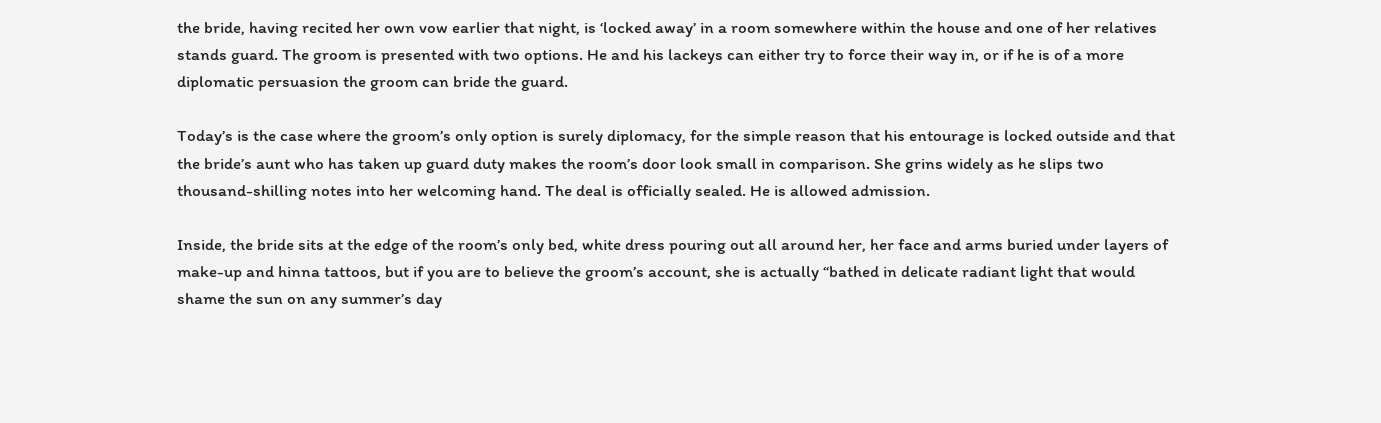the bride, having recited her own vow earlier that night, is ‘locked away’ in a room somewhere within the house and one of her relatives stands guard. The groom is presented with two options. He and his lackeys can either try to force their way in, or if he is of a more diplomatic persuasion the groom can bride the guard.

Today’s is the case where the groom’s only option is surely diplomacy, for the simple reason that his entourage is locked outside and that the bride’s aunt who has taken up guard duty makes the room’s door look small in comparison. She grins widely as he slips two thousand-shilling notes into her welcoming hand. The deal is officially sealed. He is allowed admission.

Inside, the bride sits at the edge of the room’s only bed, white dress pouring out all around her, her face and arms buried under layers of make-up and hinna tattoos, but if you are to believe the groom’s account, she is actually “bathed in delicate radiant light that would shame the sun on any summer’s day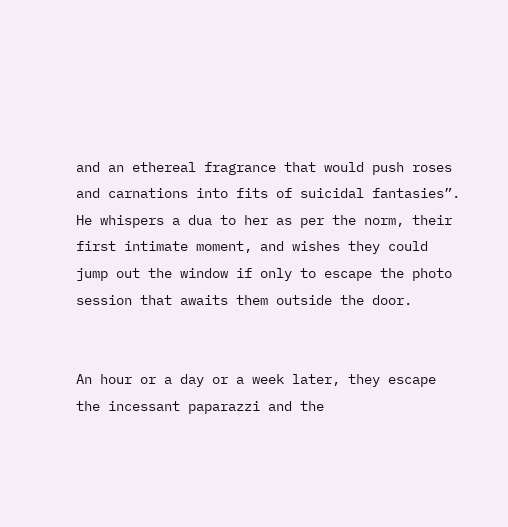and an ethereal fragrance that would push roses and carnations into fits of suicidal fantasies”. He whispers a dua to her as per the norm, their first intimate moment, and wishes they could jump out the window if only to escape the photo session that awaits them outside the door.


An hour or a day or a week later, they escape the incessant paparazzi and the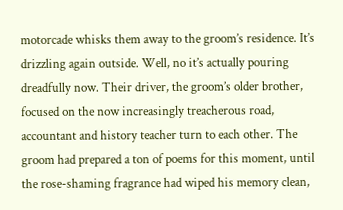motorcade whisks them away to the groom’s residence. It’s drizzling again outside. Well, no it’s actually pouring dreadfully now. Their driver, the groom’s older brother, focused on the now increasingly treacherous road, accountant and history teacher turn to each other. The groom had prepared a ton of poems for this moment, until the rose-shaming fragrance had wiped his memory clean,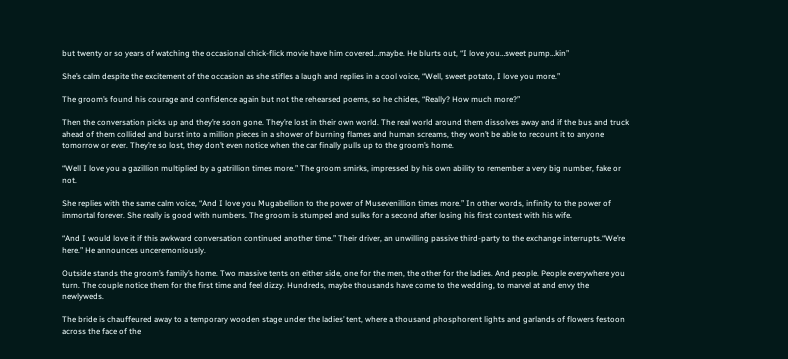but twenty or so years of watching the occasional chick-flick movie have him covered…maybe. He blurts out, “I love you…sweet pump…kin”

She’s calm despite the excitement of the occasion as she stifles a laugh and replies in a cool voice, “Well, sweet potato, I love you more.”

The groom’s found his courage and confidence again but not the rehearsed poems, so he chides, “Really? How much more?”

Then the conversation picks up and they’re soon gone. They’re lost in their own world. The real world around them dissolves away and if the bus and truck ahead of them collided and burst into a million pieces in a shower of burning flames and human screams, they won’t be able to recount it to anyone tomorrow or ever. They’re so lost, they don’t even notice when the car finally pulls up to the groom’s home.

“Well I love you a gazillion multiplied by a gatrillion times more.” The groom smirks, impressed by his own ability to remember a very big number, fake or not.

She replies with the same calm voice, “And I love you Mugabellion to the power of Musevenillion times more.” In other words, infinity to the power of immortal forever. She really is good with numbers. The groom is stumped and sulks for a second after losing his first contest with his wife.

“And I would love it if this awkward conversation continued another time.” Their driver, an unwilling passive third-party to the exchange interrupts.“We’re here.” He announces unceremoniously.

Outside stands the groom’s family’s home. Two massive tents on either side, one for the men, the other for the ladies. And people. People everywhere you turn. The couple notice them for the first time and feel dizzy. Hundreds, maybe thousands have come to the wedding, to marvel at and envy the newlyweds.

The bride is chauffeured away to a temporary wooden stage under the ladies’ tent, where a thousand phosphorent lights and garlands of flowers festoon across the face of the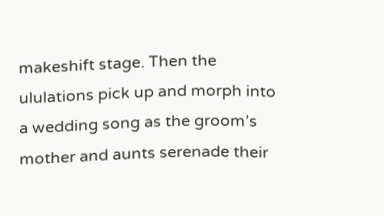makeshift stage. Then the ululations pick up and morph into a wedding song as the groom’s mother and aunts serenade their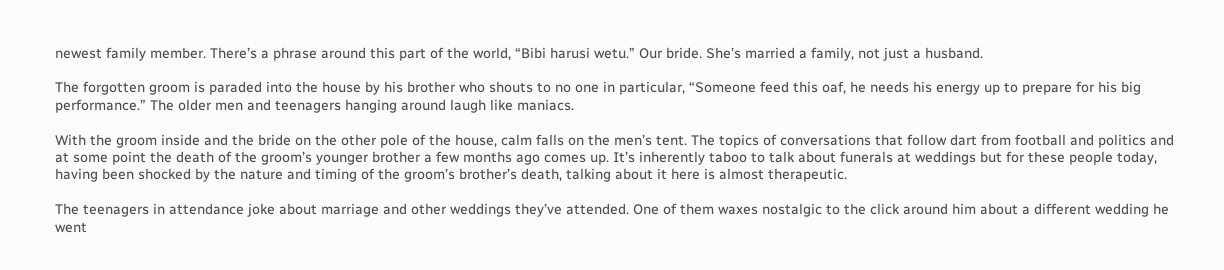newest family member. There’s a phrase around this part of the world, “Bibi harusi wetu.” Our bride. She’s married a family, not just a husband.

The forgotten groom is paraded into the house by his brother who shouts to no one in particular, “Someone feed this oaf, he needs his energy up to prepare for his big performance.” The older men and teenagers hanging around laugh like maniacs.

With the groom inside and the bride on the other pole of the house, calm falls on the men’s tent. The topics of conversations that follow dart from football and politics and at some point the death of the groom’s younger brother a few months ago comes up. It’s inherently taboo to talk about funerals at weddings but for these people today, having been shocked by the nature and timing of the groom’s brother’s death, talking about it here is almost therapeutic.

The teenagers in attendance joke about marriage and other weddings they’ve attended. One of them waxes nostalgic to the click around him about a different wedding he went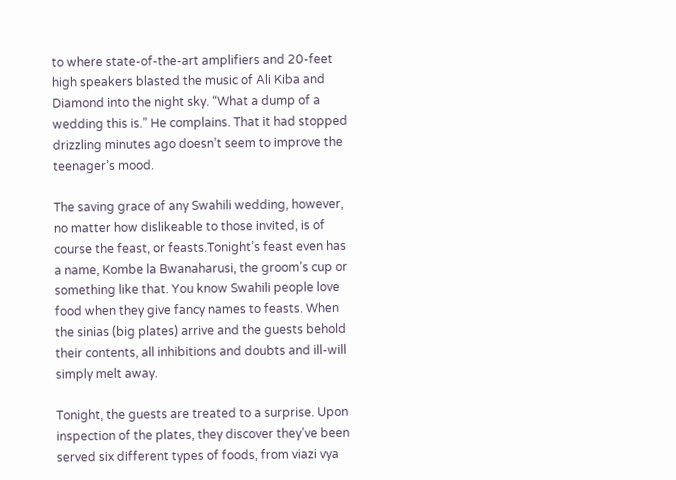to where state-of-the-art amplifiers and 20-feet high speakers blasted the music of Ali Kiba and Diamond into the night sky. “What a dump of a wedding this is.” He complains. That it had stopped drizzling minutes ago doesn’t seem to improve the teenager’s mood.

The saving grace of any Swahili wedding, however, no matter how dislikeable to those invited, is of course the feast, or feasts.Tonight’s feast even has a name, Kombe la Bwanaharusi, the groom’s cup or something like that. You know Swahili people love food when they give fancy names to feasts. When the sinias (big plates) arrive and the guests behold their contents, all inhibitions and doubts and ill-will simply melt away.

Tonight, the guests are treated to a surprise. Upon inspection of the plates, they discover they’ve been served six different types of foods, from viazi vya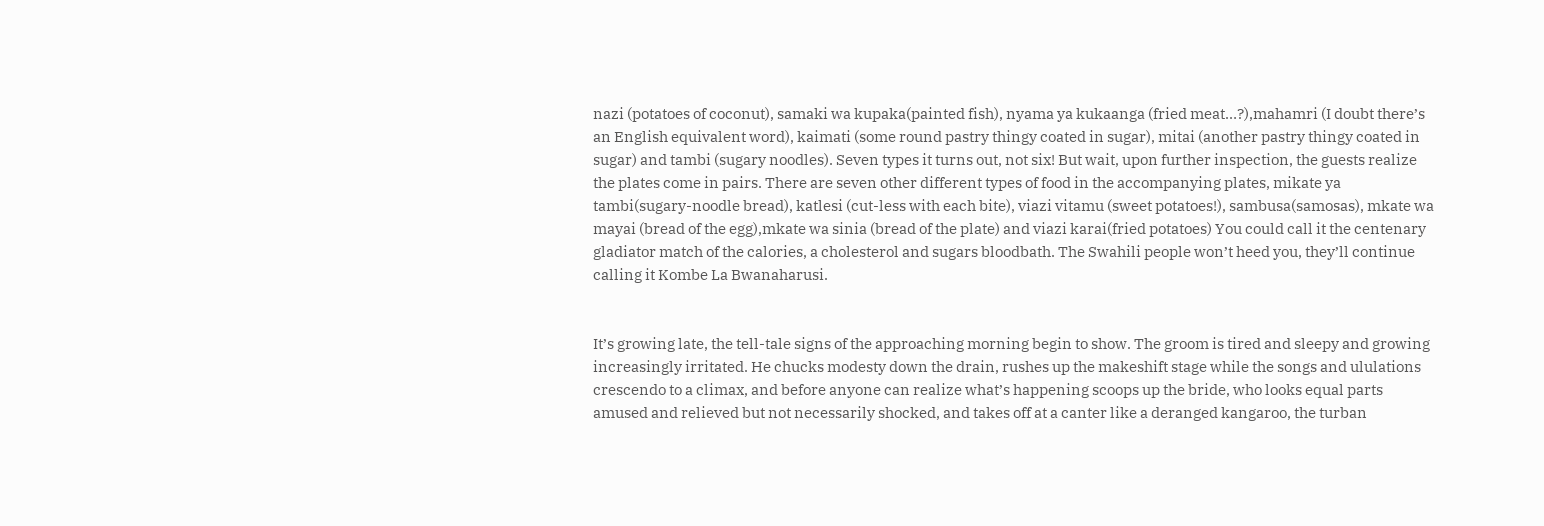nazi (potatoes of coconut), samaki wa kupaka(painted fish), nyama ya kukaanga (fried meat…?),mahamri (I doubt there’s an English equivalent word), kaimati (some round pastry thingy coated in sugar), mitai (another pastry thingy coated in sugar) and tambi (sugary noodles). Seven types it turns out, not six! But wait, upon further inspection, the guests realize the plates come in pairs. There are seven other different types of food in the accompanying plates, mikate ya tambi(sugary-noodle bread), katlesi (cut-less with each bite), viazi vitamu (sweet potatoes!), sambusa(samosas), mkate wa mayai (bread of the egg),mkate wa sinia (bread of the plate) and viazi karai(fried potatoes) You could call it the centenary gladiator match of the calories, a cholesterol and sugars bloodbath. The Swahili people won’t heed you, they’ll continue calling it Kombe La Bwanaharusi.


It’s growing late, the tell-tale signs of the approaching morning begin to show. The groom is tired and sleepy and growing increasingly irritated. He chucks modesty down the drain, rushes up the makeshift stage while the songs and ululations crescendo to a climax, and before anyone can realize what’s happening scoops up the bride, who looks equal parts amused and relieved but not necessarily shocked, and takes off at a canter like a deranged kangaroo, the turban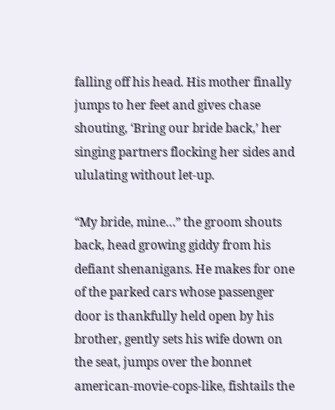falling off his head. His mother finally jumps to her feet and gives chase shouting, ‘Bring our bride back,’ her singing partners flocking her sides and ululating without let-up.

“My bride, mine…” the groom shouts back, head growing giddy from his defiant shenanigans. He makes for one of the parked cars whose passenger door is thankfully held open by his brother, gently sets his wife down on the seat, jumps over the bonnet american-movie-cops-like, fishtails the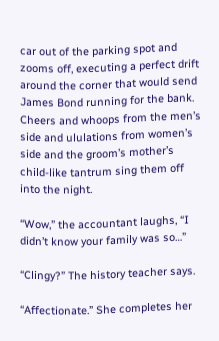car out of the parking spot and zooms off, executing a perfect drift around the corner that would send James Bond running for the bank. Cheers and whoops from the men’s side and ululations from women’s side and the groom’s mother’s child-like tantrum sing them off into the night.

“Wow,” the accountant laughs, “I didn’t know your family was so…”

“Clingy?” The history teacher says.

“Affectionate.” She completes her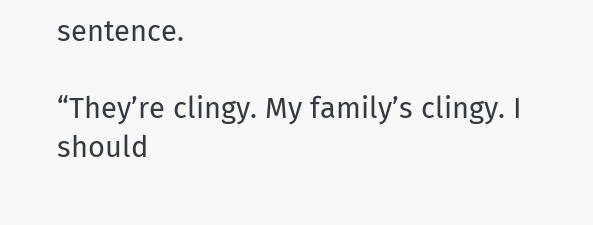sentence.

“They’re clingy. My family’s clingy. I should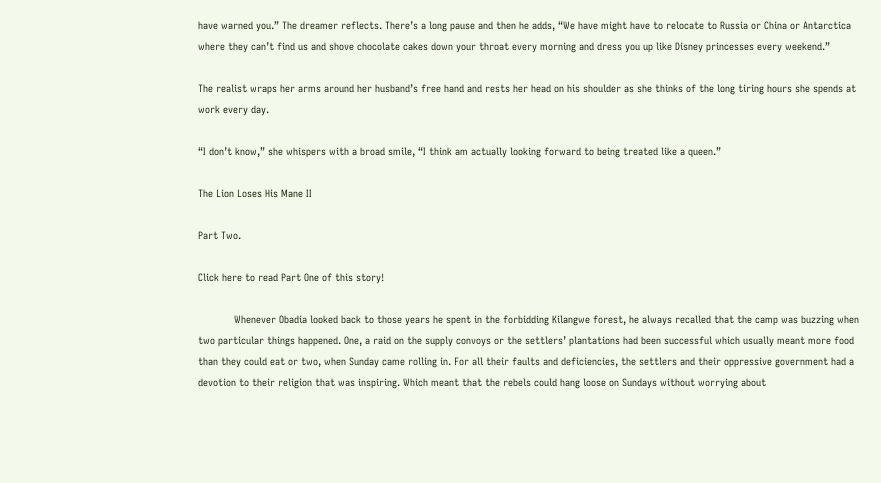have warned you.” The dreamer reflects. There’s a long pause and then he adds, “We have might have to relocate to Russia or China or Antarctica where they can’t find us and shove chocolate cakes down your throat every morning and dress you up like Disney princesses every weekend.”

The realist wraps her arms around her husband’s free hand and rests her head on his shoulder as she thinks of the long tiring hours she spends at work every day.

“I don’t know,” she whispers with a broad smile, “I think am actually looking forward to being treated like a queen.”

The Lion Loses His Mane II

Part Two.

Click here to read Part One of this story!

            Whenever Obadia looked back to those years he spent in the forbidding Kilangwe forest, he always recalled that the camp was buzzing when two particular things happened. One, a raid on the supply convoys or the settlers’ plantations had been successful which usually meant more food than they could eat or two, when Sunday came rolling in. For all their faults and deficiencies, the settlers and their oppressive government had a devotion to their religion that was inspiring. Which meant that the rebels could hang loose on Sundays without worrying about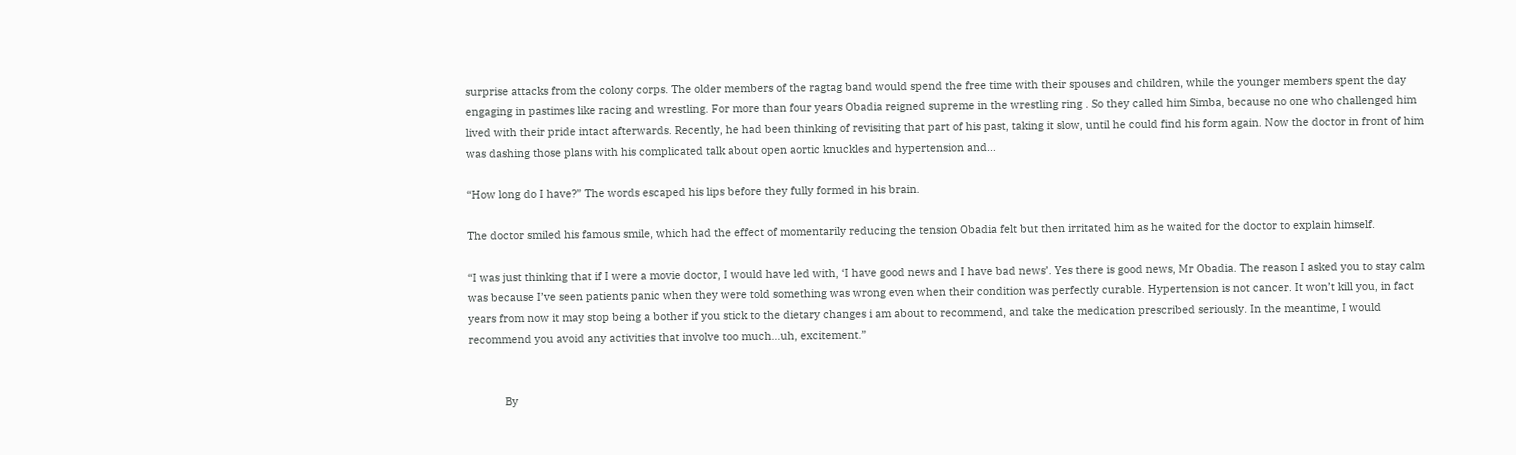surprise attacks from the colony corps. The older members of the ragtag band would spend the free time with their spouses and children, while the younger members spent the day engaging in pastimes like racing and wrestling. For more than four years Obadia reigned supreme in the wrestling ring . So they called him Simba, because no one who challenged him lived with their pride intact afterwards. Recently, he had been thinking of revisiting that part of his past, taking it slow, until he could find his form again. Now the doctor in front of him was dashing those plans with his complicated talk about open aortic knuckles and hypertension and…

“How long do I have?” The words escaped his lips before they fully formed in his brain.

The doctor smiled his famous smile, which had the effect of momentarily reducing the tension Obadia felt but then irritated him as he waited for the doctor to explain himself.

“I was just thinking that if I were a movie doctor, I would have led with, ‘I have good news and I have bad news’. Yes there is good news, Mr Obadia. The reason I asked you to stay calm was because I’ve seen patients panic when they were told something was wrong even when their condition was perfectly curable. Hypertension is not cancer. It won’t kill you, in fact years from now it may stop being a bother if you stick to the dietary changes i am about to recommend, and take the medication prescribed seriously. In the meantime, I would recommend you avoid any activities that involve too much…uh, excitement.”


            By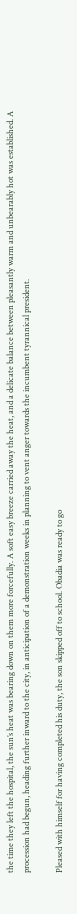the time they left the hospital, the sun’s heat was bearing down on them more forcefully. A soft easy breeze carried away the heat, and a delicate balance between pleasantly warm and unbearably hot was established. A procession had begun, heading further inward to the city, in anticipation of a demonstration weeks in planning to vent anger towards the incumbent tyrannical president.

Pleased with himself for having completed his duty, the son skipped off to school. Obadia was ready to go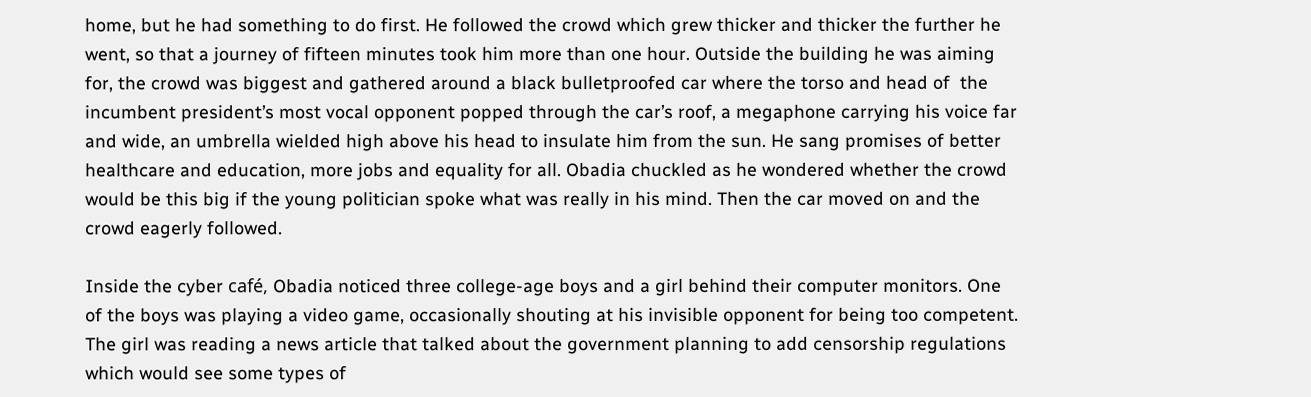home, but he had something to do first. He followed the crowd which grew thicker and thicker the further he went, so that a journey of fifteen minutes took him more than one hour. Outside the building he was aiming for, the crowd was biggest and gathered around a black bulletproofed car where the torso and head of  the incumbent president’s most vocal opponent popped through the car’s roof, a megaphone carrying his voice far and wide, an umbrella wielded high above his head to insulate him from the sun. He sang promises of better healthcare and education, more jobs and equality for all. Obadia chuckled as he wondered whether the crowd would be this big if the young politician spoke what was really in his mind. Then the car moved on and the crowd eagerly followed.

Inside the cyber café, Obadia noticed three college-age boys and a girl behind their computer monitors. One of the boys was playing a video game, occasionally shouting at his invisible opponent for being too competent. The girl was reading a news article that talked about the government planning to add censorship regulations which would see some types of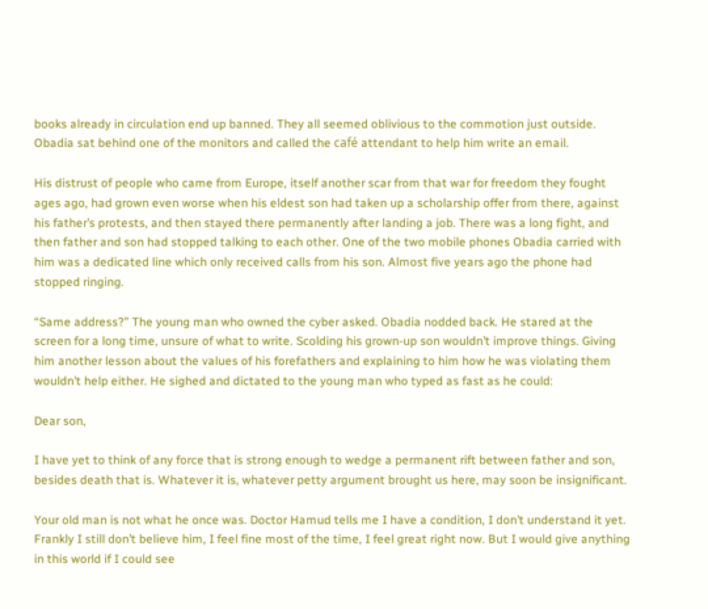books already in circulation end up banned. They all seemed oblivious to the commotion just outside. Obadia sat behind one of the monitors and called the café attendant to help him write an email.

His distrust of people who came from Europe, itself another scar from that war for freedom they fought ages ago, had grown even worse when his eldest son had taken up a scholarship offer from there, against his father’s protests, and then stayed there permanently after landing a job. There was a long fight, and then father and son had stopped talking to each other. One of the two mobile phones Obadia carried with him was a dedicated line which only received calls from his son. Almost five years ago the phone had stopped ringing.

“Same address?” The young man who owned the cyber asked. Obadia nodded back. He stared at the screen for a long time, unsure of what to write. Scolding his grown-up son wouldn’t improve things. Giving him another lesson about the values of his forefathers and explaining to him how he was violating them wouldn’t help either. He sighed and dictated to the young man who typed as fast as he could:

Dear son,

I have yet to think of any force that is strong enough to wedge a permanent rift between father and son, besides death that is. Whatever it is, whatever petty argument brought us here, may soon be insignificant.

Your old man is not what he once was. Doctor Hamud tells me I have a condition, I don’t understand it yet. Frankly I still don’t believe him, I feel fine most of the time, I feel great right now. But I would give anything in this world if I could see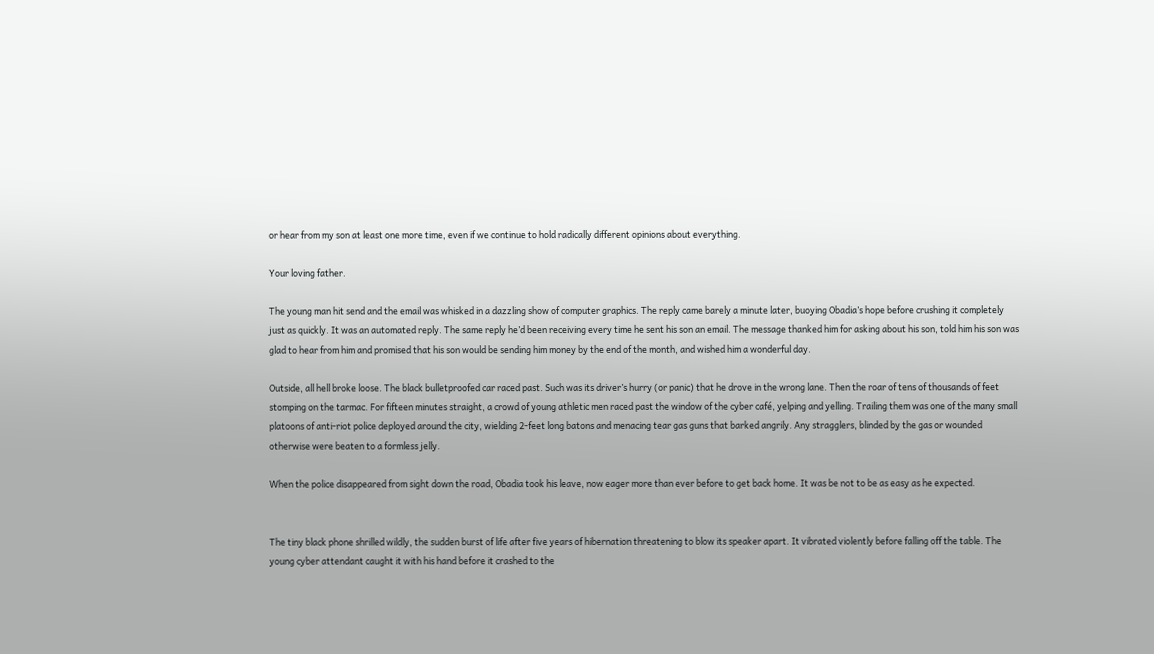or hear from my son at least one more time, even if we continue to hold radically different opinions about everything.

Your loving father.

The young man hit send and the email was whisked in a dazzling show of computer graphics. The reply came barely a minute later, buoying Obadia’s hope before crushing it completely just as quickly. It was an automated reply. The same reply he’d been receiving every time he sent his son an email. The message thanked him for asking about his son, told him his son was glad to hear from him and promised that his son would be sending him money by the end of the month, and wished him a wonderful day.

Outside, all hell broke loose. The black bulletproofed car raced past. Such was its driver’s hurry (or panic) that he drove in the wrong lane. Then the roar of tens of thousands of feet stomping on the tarmac. For fifteen minutes straight, a crowd of young athletic men raced past the window of the cyber café, yelping and yelling. Trailing them was one of the many small platoons of anti-riot police deployed around the city, wielding 2-feet long batons and menacing tear gas guns that barked angrily. Any stragglers, blinded by the gas or wounded otherwise were beaten to a formless jelly.

When the police disappeared from sight down the road, Obadia took his leave, now eager more than ever before to get back home. It was be not to be as easy as he expected.


The tiny black phone shrilled wildly, the sudden burst of life after five years of hibernation threatening to blow its speaker apart. It vibrated violently before falling off the table. The young cyber attendant caught it with his hand before it crashed to the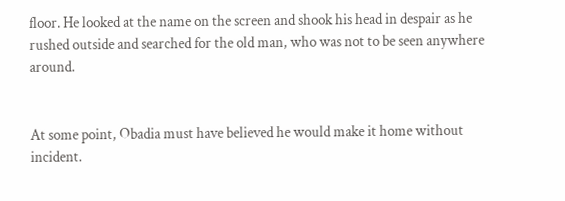floor. He looked at the name on the screen and shook his head in despair as he rushed outside and searched for the old man, who was not to be seen anywhere around.


At some point, Obadia must have believed he would make it home without incident.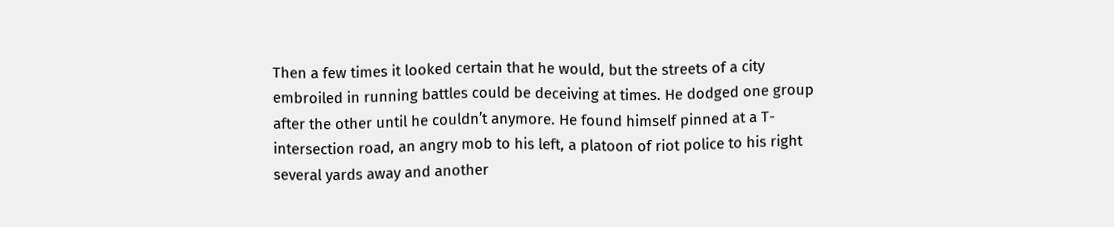Then a few times it looked certain that he would, but the streets of a city embroiled in running battles could be deceiving at times. He dodged one group after the other until he couldn’t anymore. He found himself pinned at a T-intersection road, an angry mob to his left, a platoon of riot police to his right several yards away and another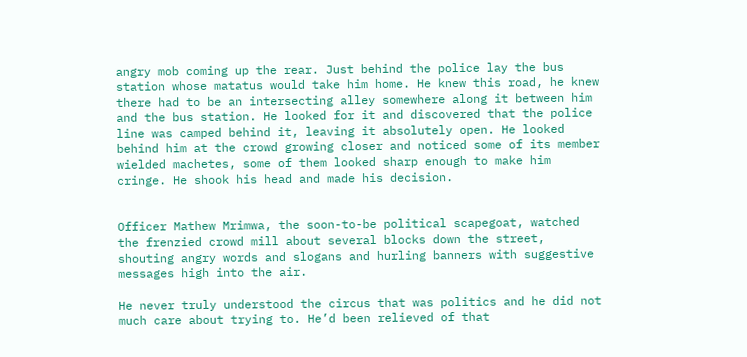angry mob coming up the rear. Just behind the police lay the bus station whose matatus would take him home. He knew this road, he knew there had to be an intersecting alley somewhere along it between him and the bus station. He looked for it and discovered that the police line was camped behind it, leaving it absolutely open. He looked behind him at the crowd growing closer and noticed some of its member wielded machetes, some of them looked sharp enough to make him cringe. He shook his head and made his decision.


Officer Mathew Mrimwa, the soon-to-be political scapegoat, watched the frenzied crowd mill about several blocks down the street, shouting angry words and slogans and hurling banners with suggestive messages high into the air.

He never truly understood the circus that was politics and he did not much care about trying to. He’d been relieved of that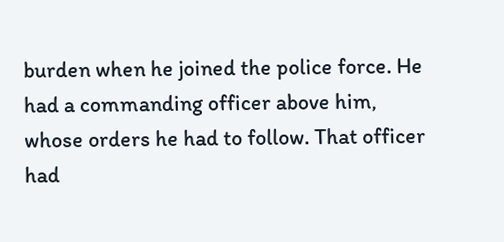burden when he joined the police force. He had a commanding officer above him, whose orders he had to follow. That officer had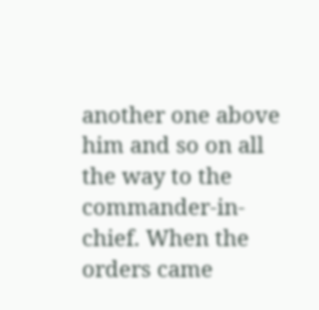another one above him and so on all the way to the commander-in-chief. When the orders came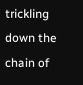trickling down the chain of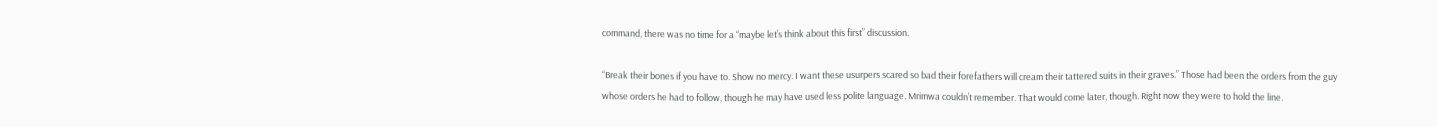command, there was no time for a “maybe let’s think about this first” discussion.

“Break their bones if you have to. Show no mercy. I want these usurpers scared so bad their forefathers will cream their tattered suits in their graves.” Those had been the orders from the guy whose orders he had to follow, though he may have used less polite language. Mrimwa couldn’t remember. That would come later, though. Right now they were to hold the line.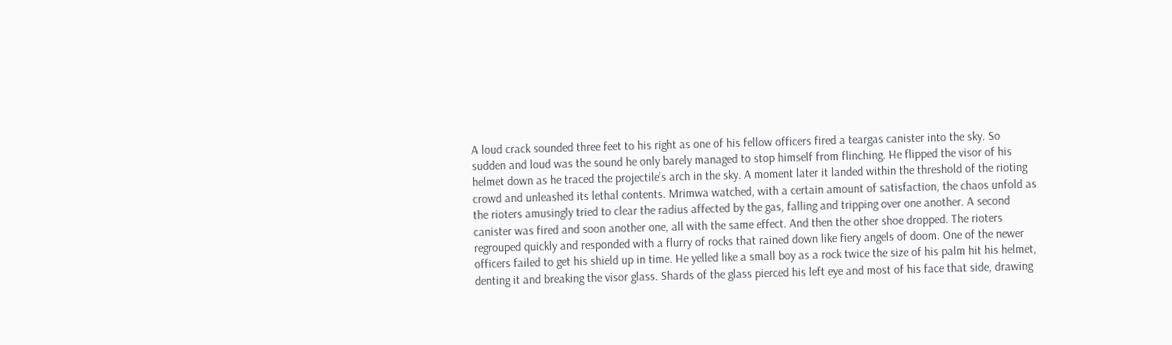A loud crack sounded three feet to his right as one of his fellow officers fired a teargas canister into the sky. So sudden and loud was the sound he only barely managed to stop himself from flinching. He flipped the visor of his helmet down as he traced the projectile’s arch in the sky. A moment later it landed within the threshold of the rioting crowd and unleashed its lethal contents. Mrimwa watched, with a certain amount of satisfaction, the chaos unfold as the rioters amusingly tried to clear the radius affected by the gas, falling and tripping over one another. A second canister was fired and soon another one, all with the same effect. And then the other shoe dropped. The rioters regrouped quickly and responded with a flurry of rocks that rained down like fiery angels of doom. One of the newer officers failed to get his shield up in time. He yelled like a small boy as a rock twice the size of his palm hit his helmet, denting it and breaking the visor glass. Shards of the glass pierced his left eye and most of his face that side, drawing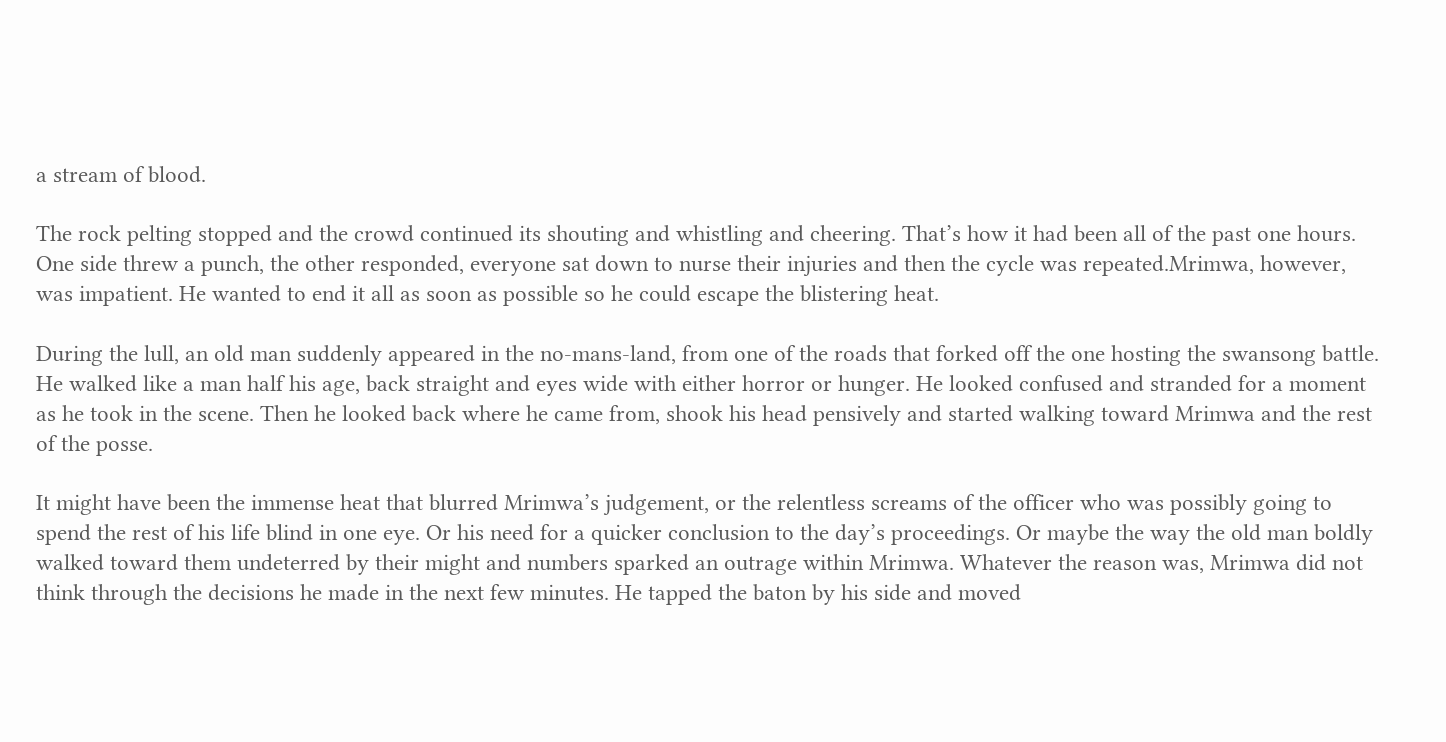a stream of blood.

The rock pelting stopped and the crowd continued its shouting and whistling and cheering. That’s how it had been all of the past one hours. One side threw a punch, the other responded, everyone sat down to nurse their injuries and then the cycle was repeated.Mrimwa, however, was impatient. He wanted to end it all as soon as possible so he could escape the blistering heat.

During the lull, an old man suddenly appeared in the no-mans-land, from one of the roads that forked off the one hosting the swansong battle. He walked like a man half his age, back straight and eyes wide with either horror or hunger. He looked confused and stranded for a moment as he took in the scene. Then he looked back where he came from, shook his head pensively and started walking toward Mrimwa and the rest of the posse.

It might have been the immense heat that blurred Mrimwa’s judgement, or the relentless screams of the officer who was possibly going to spend the rest of his life blind in one eye. Or his need for a quicker conclusion to the day’s proceedings. Or maybe the way the old man boldly walked toward them undeterred by their might and numbers sparked an outrage within Mrimwa. Whatever the reason was, Mrimwa did not think through the decisions he made in the next few minutes. He tapped the baton by his side and moved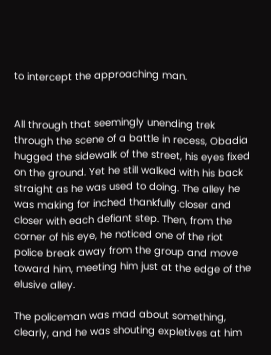to intercept the approaching man.


All through that seemingly unending trek through the scene of a battle in recess, Obadia hugged the sidewalk of the street, his eyes fixed on the ground. Yet he still walked with his back straight as he was used to doing. The alley he was making for inched thankfully closer and closer with each defiant step. Then, from the corner of his eye, he noticed one of the riot police break away from the group and move toward him, meeting him just at the edge of the elusive alley.

The policeman was mad about something, clearly, and he was shouting expletives at him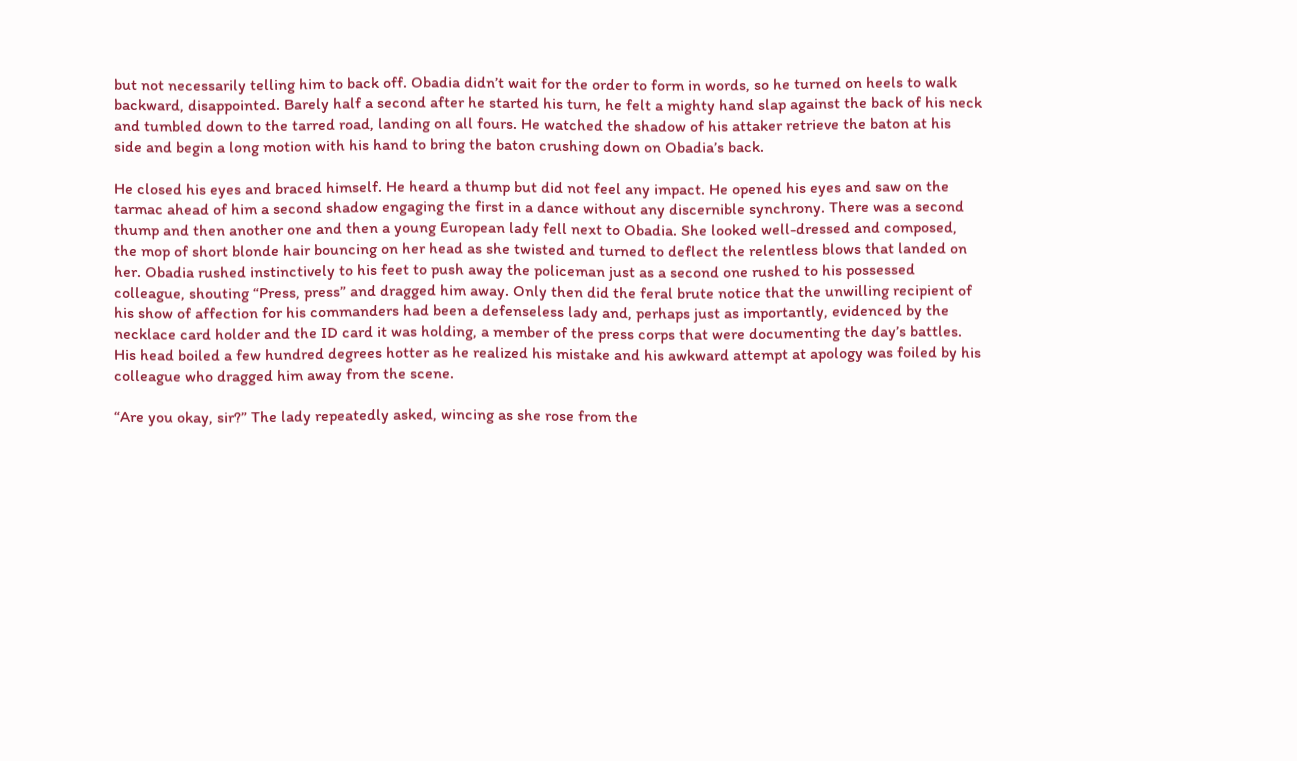but not necessarily telling him to back off. Obadia didn’t wait for the order to form in words, so he turned on heels to walk backward, disappointed. Barely half a second after he started his turn, he felt a mighty hand slap against the back of his neck and tumbled down to the tarred road, landing on all fours. He watched the shadow of his attaker retrieve the baton at his side and begin a long motion with his hand to bring the baton crushing down on Obadia’s back.

He closed his eyes and braced himself. He heard a thump but did not feel any impact. He opened his eyes and saw on the tarmac ahead of him a second shadow engaging the first in a dance without any discernible synchrony. There was a second thump and then another one and then a young European lady fell next to Obadia. She looked well-dressed and composed, the mop of short blonde hair bouncing on her head as she twisted and turned to deflect the relentless blows that landed on her. Obadia rushed instinctively to his feet to push away the policeman just as a second one rushed to his possessed colleague, shouting “Press, press” and dragged him away. Only then did the feral brute notice that the unwilling recipient of his show of affection for his commanders had been a defenseless lady and, perhaps just as importantly, evidenced by the necklace card holder and the ID card it was holding, a member of the press corps that were documenting the day’s battles. His head boiled a few hundred degrees hotter as he realized his mistake and his awkward attempt at apology was foiled by his colleague who dragged him away from the scene.

“Are you okay, sir?” The lady repeatedly asked, wincing as she rose from the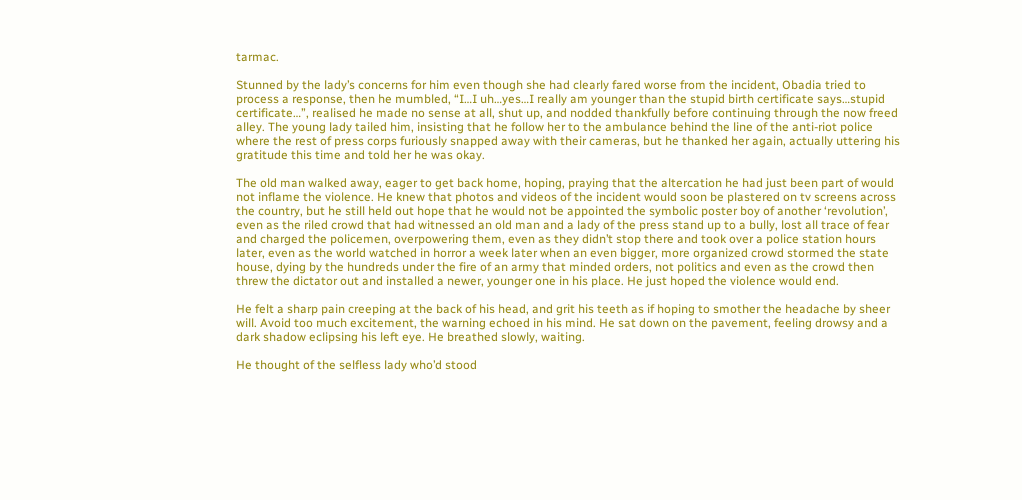tarmac.

Stunned by the lady’s concerns for him even though she had clearly fared worse from the incident, Obadia tried to process a response, then he mumbled, “I…I uh…yes…I really am younger than the stupid birth certificate says…stupid certificate…”, realised he made no sense at all, shut up, and nodded thankfully before continuing through the now freed alley. The young lady tailed him, insisting that he follow her to the ambulance behind the line of the anti-riot police where the rest of press corps furiously snapped away with their cameras, but he thanked her again, actually uttering his gratitude this time and told her he was okay.

The old man walked away, eager to get back home, hoping, praying that the altercation he had just been part of would not inflame the violence. He knew that photos and videos of the incident would soon be plastered on tv screens across the country, but he still held out hope that he would not be appointed the symbolic poster boy of another ‘revolution’, even as the riled crowd that had witnessed an old man and a lady of the press stand up to a bully, lost all trace of fear and charged the policemen, overpowering them, even as they didn’t stop there and took over a police station hours later, even as the world watched in horror a week later when an even bigger, more organized crowd stormed the state house, dying by the hundreds under the fire of an army that minded orders, not politics and even as the crowd then threw the dictator out and installed a newer, younger one in his place. He just hoped the violence would end.

He felt a sharp pain creeping at the back of his head, and grit his teeth as if hoping to smother the headache by sheer will. Avoid too much excitement, the warning echoed in his mind. He sat down on the pavement, feeling drowsy and a dark shadow eclipsing his left eye. He breathed slowly, waiting.

He thought of the selfless lady who’d stood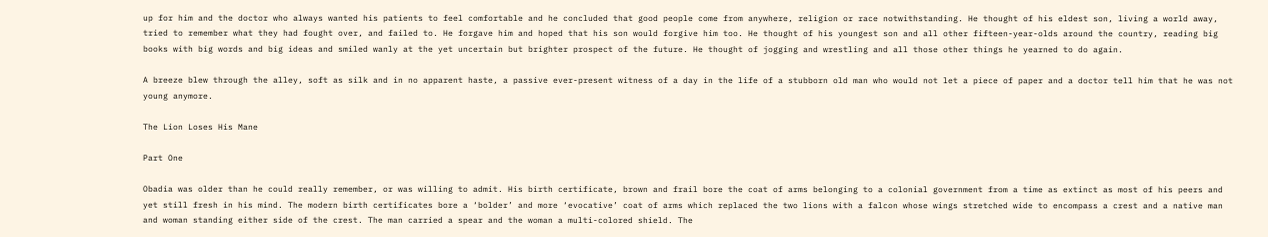up for him and the doctor who always wanted his patients to feel comfortable and he concluded that good people come from anywhere, religion or race notwithstanding. He thought of his eldest son, living a world away, tried to remember what they had fought over, and failed to. He forgave him and hoped that his son would forgive him too. He thought of his youngest son and all other fifteen-year-olds around the country, reading big books with big words and big ideas and smiled wanly at the yet uncertain but brighter prospect of the future. He thought of jogging and wrestling and all those other things he yearned to do again.

A breeze blew through the alley, soft as silk and in no apparent haste, a passive ever-present witness of a day in the life of a stubborn old man who would not let a piece of paper and a doctor tell him that he was not young anymore.

The Lion Loses His Mane

Part One

Obadia was older than he could really remember, or was willing to admit. His birth certificate, brown and frail bore the coat of arms belonging to a colonial government from a time as extinct as most of his peers and yet still fresh in his mind. The modern birth certificates bore a ‘bolder’ and more ‘evocative’ coat of arms which replaced the two lions with a falcon whose wings stretched wide to encompass a crest and a native man and woman standing either side of the crest. The man carried a spear and the woman a multi-colored shield. The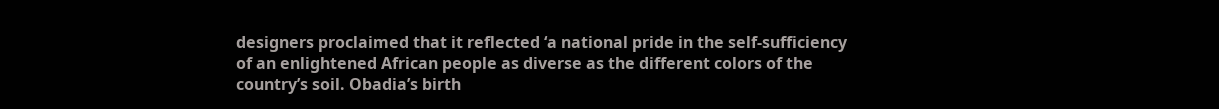designers proclaimed that it reflected ‘a national pride in the self-sufficiency of an enlightened African people as diverse as the different colors of the country’s soil. Obadia’s birth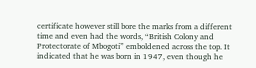certificate however still bore the marks from a different time and even had the words, “British Colony and Protectorate of Mbogoti” emboldened across the top. It indicated that he was born in 1947, even though he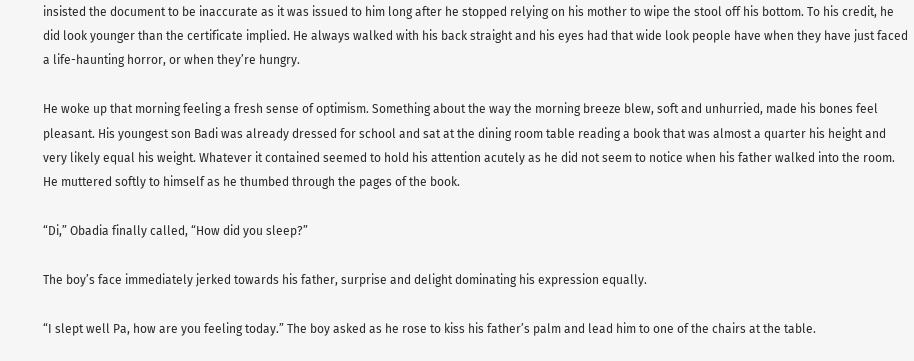insisted the document to be inaccurate as it was issued to him long after he stopped relying on his mother to wipe the stool off his bottom. To his credit, he did look younger than the certificate implied. He always walked with his back straight and his eyes had that wide look people have when they have just faced a life-haunting horror, or when they’re hungry.

He woke up that morning feeling a fresh sense of optimism. Something about the way the morning breeze blew, soft and unhurried, made his bones feel pleasant. His youngest son Badi was already dressed for school and sat at the dining room table reading a book that was almost a quarter his height and very likely equal his weight. Whatever it contained seemed to hold his attention acutely as he did not seem to notice when his father walked into the room. He muttered softly to himself as he thumbed through the pages of the book.

“Di,” Obadia finally called, “How did you sleep?”

The boy’s face immediately jerked towards his father, surprise and delight dominating his expression equally.

“I slept well Pa, how are you feeling today.” The boy asked as he rose to kiss his father’s palm and lead him to one of the chairs at the table.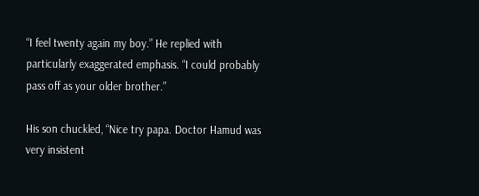“I feel twenty again my boy.” He replied with particularly exaggerated emphasis. “I could probably pass off as your older brother.”

His son chuckled, “Nice try papa. Doctor Hamud was very insistent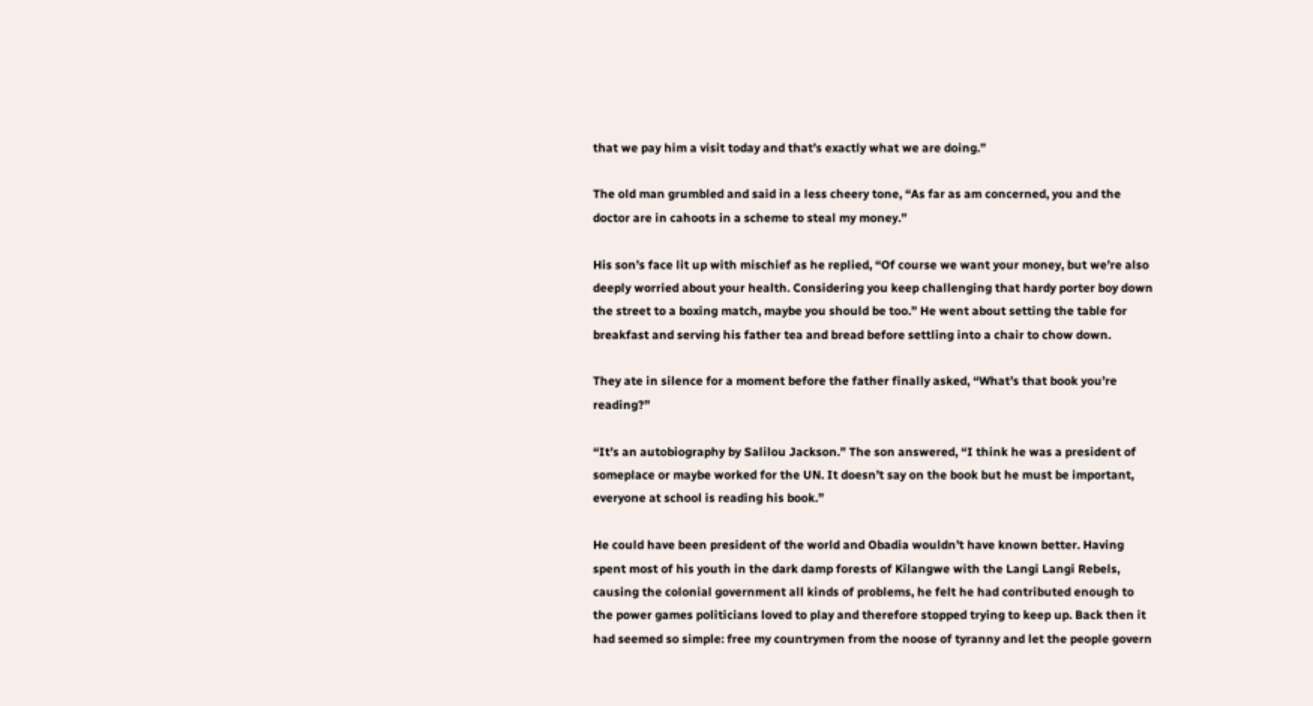that we pay him a visit today and that’s exactly what we are doing.”

The old man grumbled and said in a less cheery tone, “As far as am concerned, you and the doctor are in cahoots in a scheme to steal my money.”

His son’s face lit up with mischief as he replied, “Of course we want your money, but we’re also deeply worried about your health. Considering you keep challenging that hardy porter boy down the street to a boxing match, maybe you should be too.” He went about setting the table for breakfast and serving his father tea and bread before settling into a chair to chow down.

They ate in silence for a moment before the father finally asked, “What’s that book you’re reading?”

“It’s an autobiography by Salilou Jackson.” The son answered, “I think he was a president of someplace or maybe worked for the UN. It doesn’t say on the book but he must be important, everyone at school is reading his book.”

He could have been president of the world and Obadia wouldn’t have known better. Having spent most of his youth in the dark damp forests of Kilangwe with the Langi Langi Rebels, causing the colonial government all kinds of problems, he felt he had contributed enough to the power games politicians loved to play and therefore stopped trying to keep up. Back then it had seemed so simple: free my countrymen from the noose of tyranny and let the people govern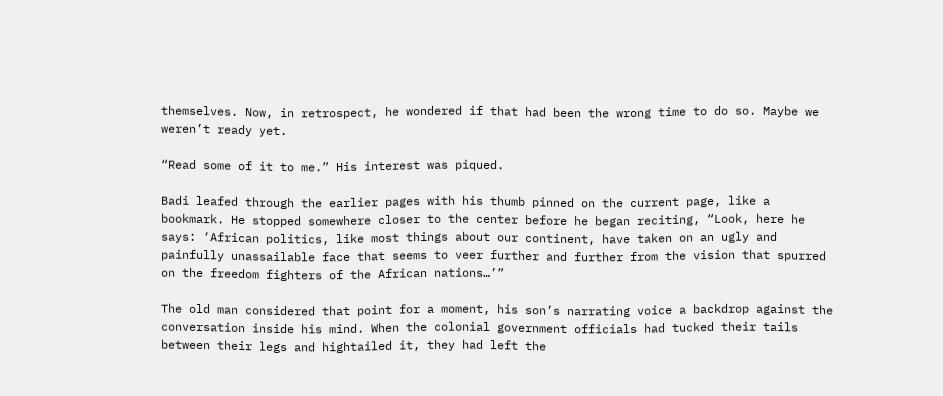themselves. Now, in retrospect, he wondered if that had been the wrong time to do so. Maybe we weren’t ready yet.

“Read some of it to me.” His interest was piqued.

Badi leafed through the earlier pages with his thumb pinned on the current page, like a bookmark. He stopped somewhere closer to the center before he began reciting, “Look, here he says: ‘African politics, like most things about our continent, have taken on an ugly and painfully unassailable face that seems to veer further and further from the vision that spurred on the freedom fighters of the African nations…’”

The old man considered that point for a moment, his son’s narrating voice a backdrop against the conversation inside his mind. When the colonial government officials had tucked their tails between their legs and hightailed it, they had left the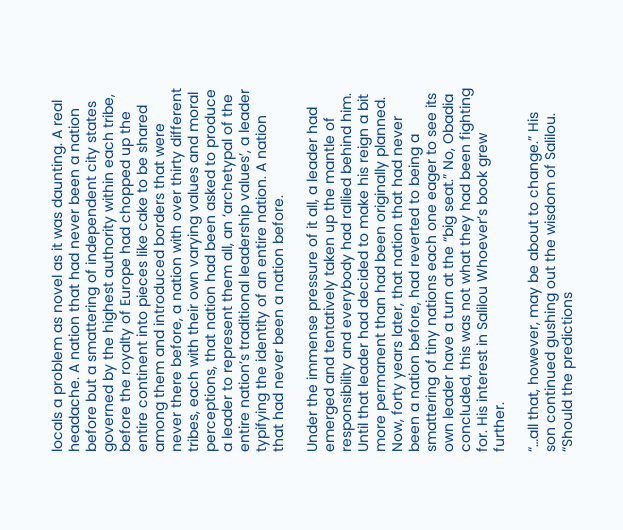locals a problem as novel as it was daunting. A real headache. A nation that had never been a nation before but a smattering of independent city states governed by the highest authority within each tribe, before the royalty of Europe had chopped up the entire continent into pieces like cake to be shared among them and introduced borders that were never there before, a nation with over thirty different tribes, each with their own varying values and moral perceptions, that nation had been asked to produce a leader to represent them all, an ‘archetypal of the entire nation’s traditional leadership values’, a leader typifying the identity of an entire nation. A nation that had never been a nation before.

Under the immense pressure of it all, a leader had emerged and tentatively taken up the mantle of responsibility and everybody had rallied behind him. Until that leader had decided to make his reign a bit more permanent than had been originally planned. Now, forty years later, that nation that had never been a nation before, had reverted to being a smattering of tiny nations each one eager to see its own leader have a turn at the “big seat.” No, Obadia concluded, this was not what they had been fighting for. His interest in Salilou Whoever’s book grew further.

“…all that, however, may be about to change.” His son continued gushing out the wisdom of Salilou. “Should the predictions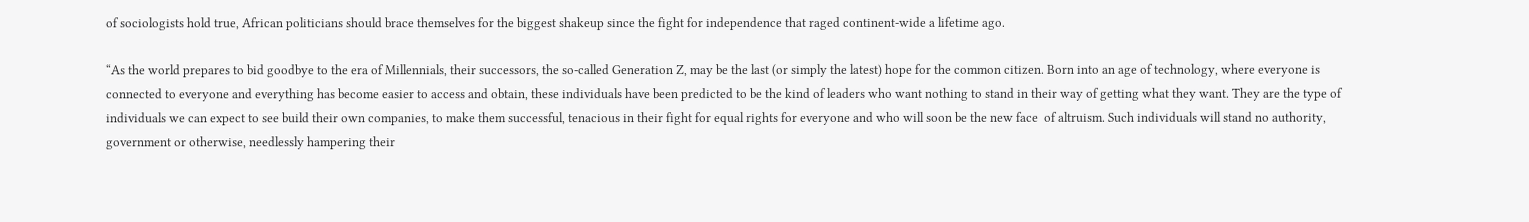of sociologists hold true, African politicians should brace themselves for the biggest shakeup since the fight for independence that raged continent-wide a lifetime ago.

“As the world prepares to bid goodbye to the era of Millennials, their successors, the so-called Generation Z, may be the last (or simply the latest) hope for the common citizen. Born into an age of technology, where everyone is connected to everyone and everything has become easier to access and obtain, these individuals have been predicted to be the kind of leaders who want nothing to stand in their way of getting what they want. They are the type of individuals we can expect to see build their own companies, to make them successful, tenacious in their fight for equal rights for everyone and who will soon be the new face  of altruism. Such individuals will stand no authority, government or otherwise, needlessly hampering their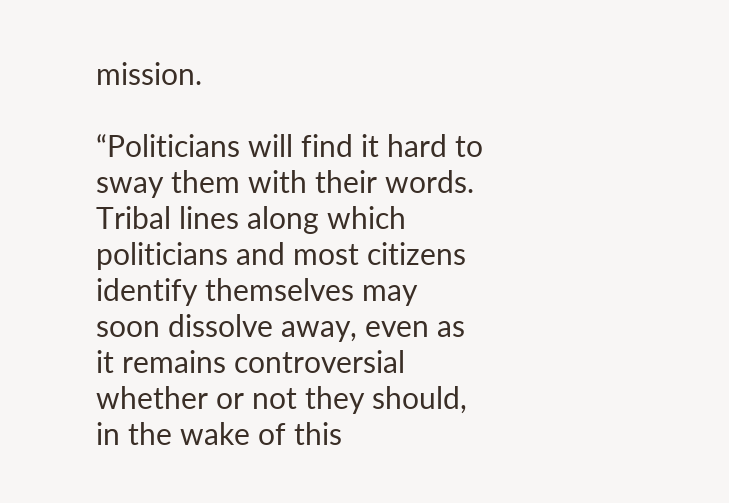mission.

“Politicians will find it hard to sway them with their words. Tribal lines along which politicians and most citizens identify themselves may soon dissolve away, even as it remains controversial whether or not they should, in the wake of this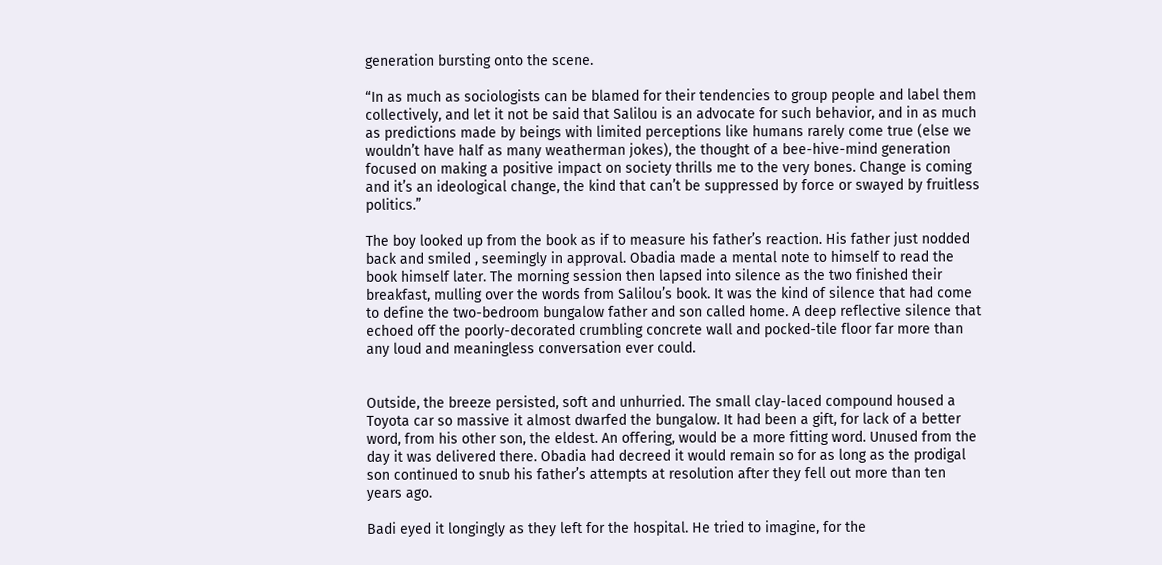generation bursting onto the scene.

“In as much as sociologists can be blamed for their tendencies to group people and label them collectively, and let it not be said that Salilou is an advocate for such behavior, and in as much as predictions made by beings with limited perceptions like humans rarely come true (else we wouldn’t have half as many weatherman jokes), the thought of a bee-hive-mind generation focused on making a positive impact on society thrills me to the very bones. Change is coming and it’s an ideological change, the kind that can’t be suppressed by force or swayed by fruitless politics.”

The boy looked up from the book as if to measure his father’s reaction. His father just nodded back and smiled , seemingly in approval. Obadia made a mental note to himself to read the book himself later. The morning session then lapsed into silence as the two finished their breakfast, mulling over the words from Salilou’s book. It was the kind of silence that had come to define the two-bedroom bungalow father and son called home. A deep reflective silence that echoed off the poorly-decorated crumbling concrete wall and pocked-tile floor far more than any loud and meaningless conversation ever could.


Outside, the breeze persisted, soft and unhurried. The small clay-laced compound housed a Toyota car so massive it almost dwarfed the bungalow. It had been a gift, for lack of a better word, from his other son, the eldest. An offering, would be a more fitting word. Unused from the day it was delivered there. Obadia had decreed it would remain so for as long as the prodigal son continued to snub his father’s attempts at resolution after they fell out more than ten years ago.

Badi eyed it longingly as they left for the hospital. He tried to imagine, for the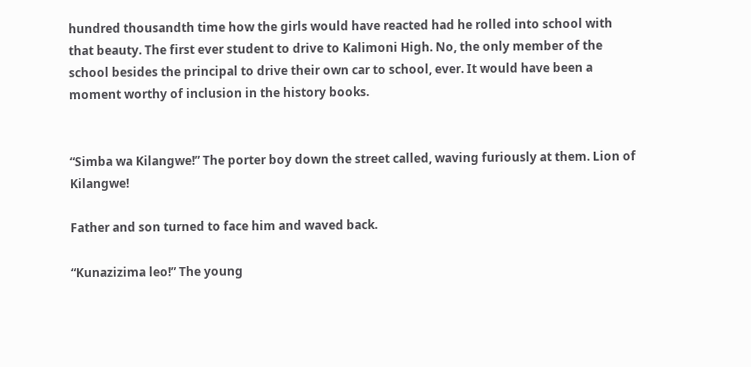hundred thousandth time how the girls would have reacted had he rolled into school with that beauty. The first ever student to drive to Kalimoni High. No, the only member of the school besides the principal to drive their own car to school, ever. It would have been a moment worthy of inclusion in the history books.


“Simba wa Kilangwe!” The porter boy down the street called, waving furiously at them. Lion of Kilangwe!

Father and son turned to face him and waved back.

“Kunazizima leo!” The young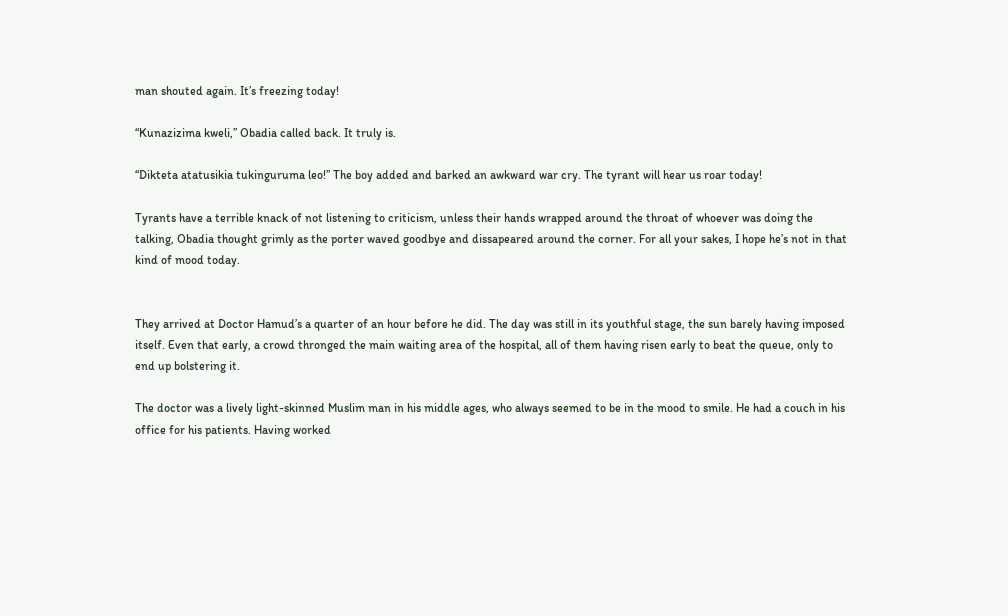man shouted again. It’s freezing today!

“Kunazizima kweli,” Obadia called back. It truly is.

“Dikteta atatusikia tukinguruma leo!” The boy added and barked an awkward war cry. The tyrant will hear us roar today!

Tyrants have a terrible knack of not listening to criticism, unless their hands wrapped around the throat of whoever was doing the talking, Obadia thought grimly as the porter waved goodbye and dissapeared around the corner. For all your sakes, I hope he’s not in that kind of mood today.


They arrived at Doctor Hamud’s a quarter of an hour before he did. The day was still in its youthful stage, the sun barely having imposed itself. Even that early, a crowd thronged the main waiting area of the hospital, all of them having risen early to beat the queue, only to end up bolstering it.

The doctor was a lively light-skinned Muslim man in his middle ages, who always seemed to be in the mood to smile. He had a couch in his office for his patients. Having worked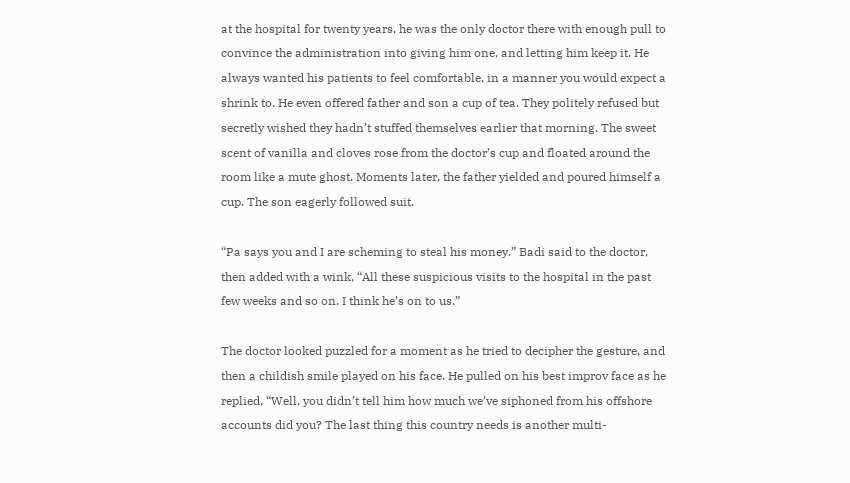at the hospital for twenty years, he was the only doctor there with enough pull to convince the administration into giving him one, and letting him keep it. He always wanted his patients to feel comfortable, in a manner you would expect a shrink to. He even offered father and son a cup of tea. They politely refused but secretly wished they hadn’t stuffed themselves earlier that morning. The sweet scent of vanilla and cloves rose from the doctor’s cup and floated around the room like a mute ghost. Moments later, the father yielded and poured himself a cup. The son eagerly followed suit.

“Pa says you and I are scheming to steal his money.” Badi said to the doctor, then added with a wink, “All these suspicious visits to the hospital in the past few weeks and so on. I think he’s on to us.”

The doctor looked puzzled for a moment as he tried to decipher the gesture, and then a childish smile played on his face. He pulled on his best improv face as he replied, “Well, you didn’t tell him how much we’ve siphoned from his offshore accounts did you? The last thing this country needs is another multi-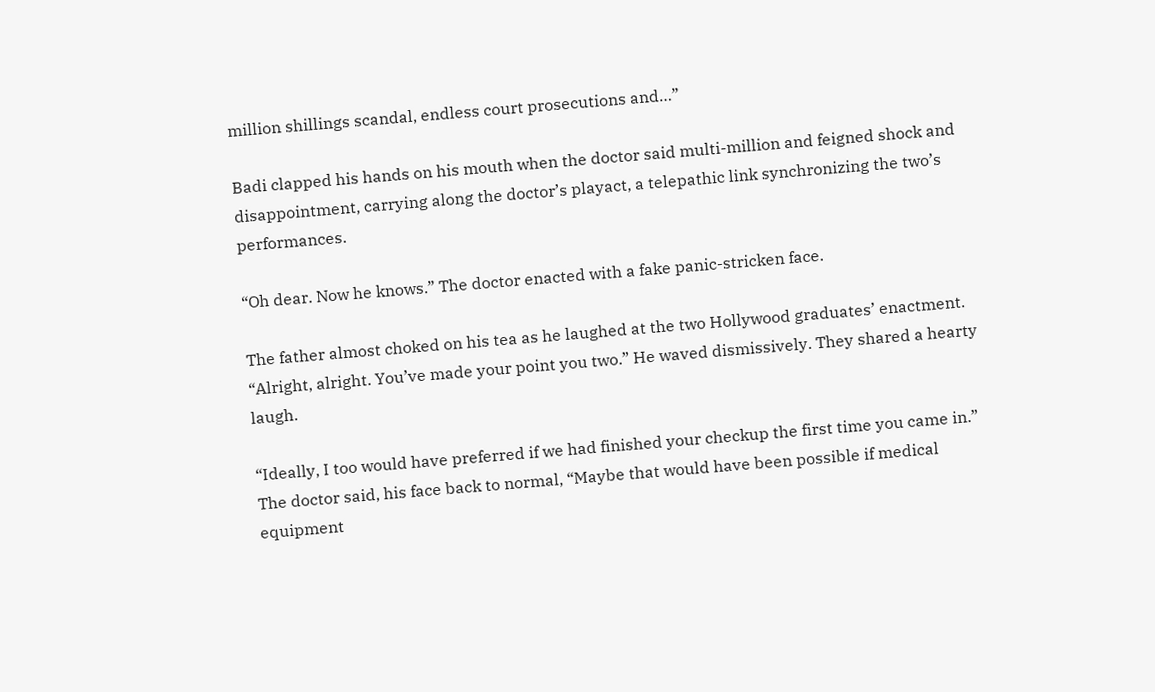million shillings scandal, endless court prosecutions and…”

Badi clapped his hands on his mouth when the doctor said multi-million and feigned shock and disappointment, carrying along the doctor’s playact, a telepathic link synchronizing the two’s performances.

“Oh dear. Now he knows.” The doctor enacted with a fake panic-stricken face.

The father almost choked on his tea as he laughed at the two Hollywood graduates’ enactment. “Alright, alright. You’ve made your point you two.” He waved dismissively. They shared a hearty laugh.

“Ideally, I too would have preferred if we had finished your checkup the first time you came in.” The doctor said, his face back to normal, “Maybe that would have been possible if medical equipment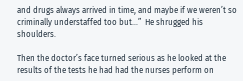and drugs always arrived in time, and maybe if we weren’t so criminally understaffed too but…”  He shrugged his shoulders.

Then the doctor’s face turned serious as he looked at the results of the tests he had had the nurses perform on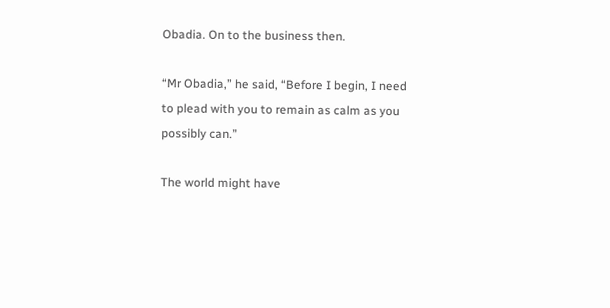Obadia. On to the business then.

“Mr Obadia,” he said, “Before I begin, I need to plead with you to remain as calm as you possibly can.”

The world might have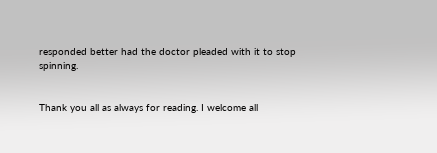responded better had the doctor pleaded with it to stop spinning.


Thank you all as always for reading. I welcome all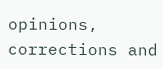opinions, corrections and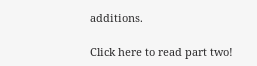additions.

Click here to read part two!